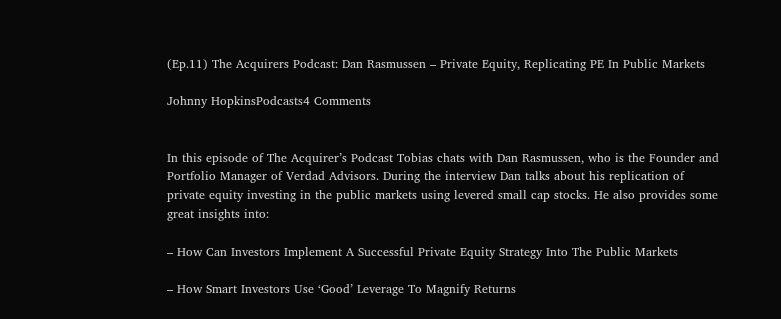(Ep.11) The Acquirers Podcast: Dan Rasmussen – Private Equity, Replicating PE In Public Markets

Johnny HopkinsPodcasts4 Comments


In this episode of The Acquirer’s Podcast Tobias chats with Dan Rasmussen, who is the Founder and Portfolio Manager of Verdad Advisors. During the interview Dan talks about his replication of private equity investing in the public markets using levered small cap stocks. He also provides some great insights into:

– How Can Investors Implement A Successful Private Equity Strategy Into The Public Markets

– How Smart Investors Use ‘Good’ Leverage To Magnify Returns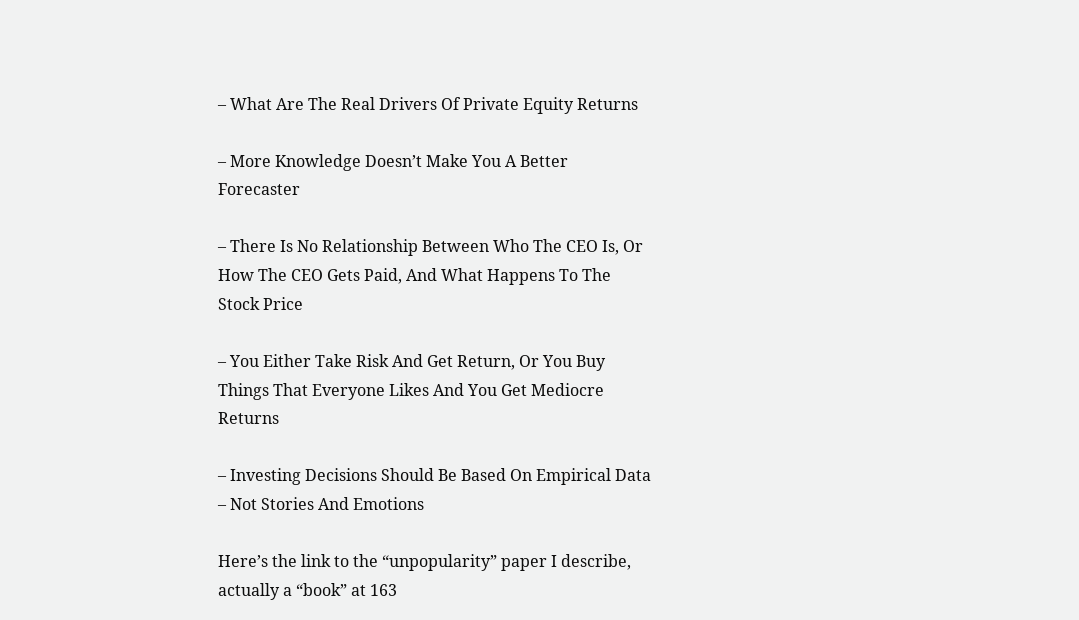– What Are The Real Drivers Of Private Equity Returns

– More Knowledge Doesn’t Make You A Better Forecaster

– There Is No Relationship Between Who The CEO Is, Or How The CEO Gets Paid, And What Happens To The Stock Price

– You Either Take Risk And Get Return, Or You Buy Things That Everyone Likes And You Get Mediocre Returns

– Investing Decisions Should Be Based On Empirical Data – Not Stories And Emotions

Here’s the link to the “unpopularity” paper I describe, actually a “book” at 163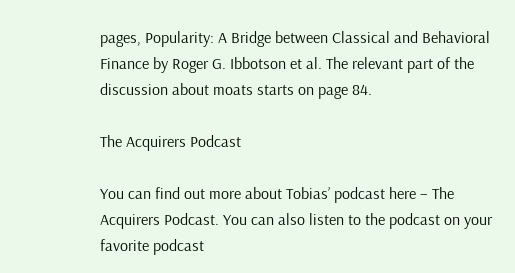pages, Popularity: A Bridge between Classical and Behavioral Finance by Roger G. Ibbotson et al. The relevant part of the discussion about moats starts on page 84.

The Acquirers Podcast

You can find out more about Tobias’ podcast here – The Acquirers Podcast. You can also listen to the podcast on your favorite podcast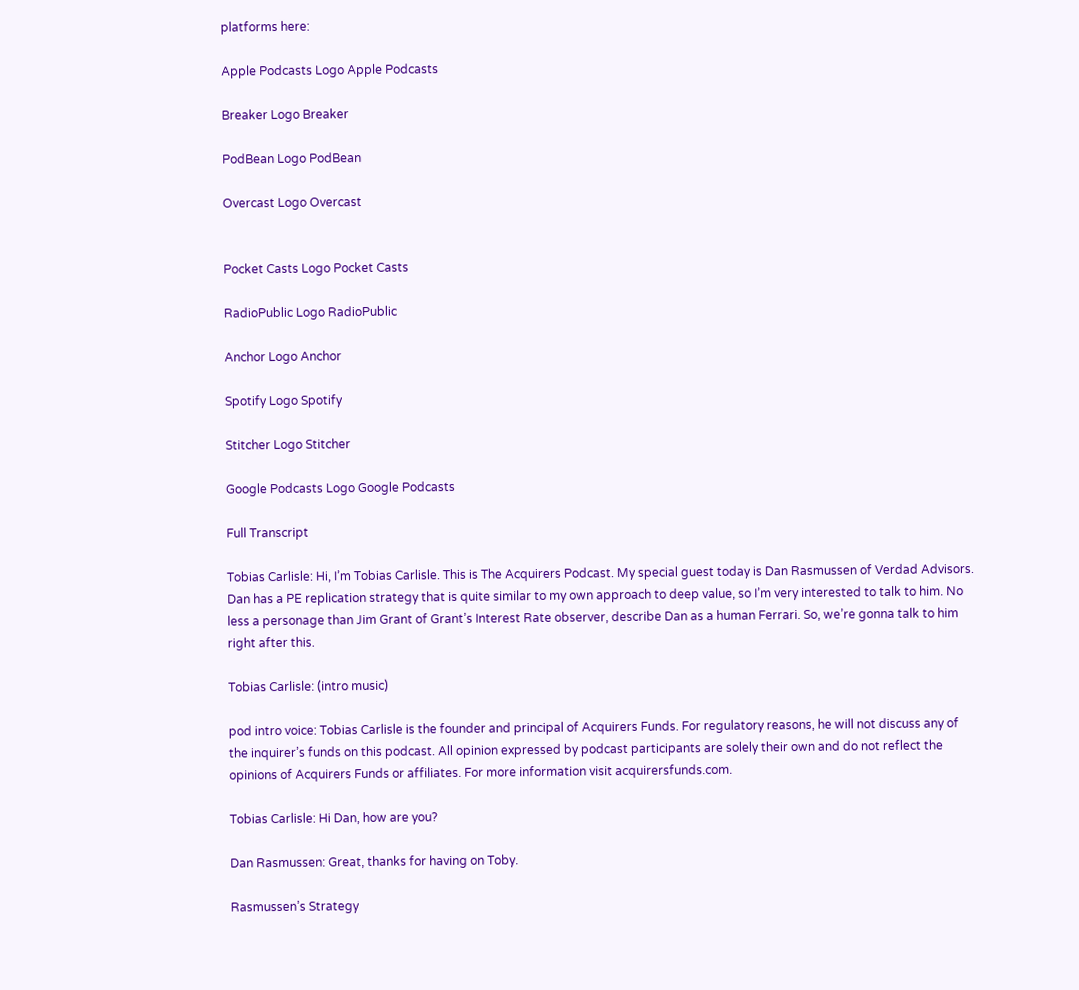platforms here:

Apple Podcasts Logo Apple Podcasts

Breaker Logo Breaker

PodBean Logo PodBean

Overcast Logo Overcast


Pocket Casts Logo Pocket Casts

RadioPublic Logo RadioPublic

Anchor Logo Anchor

Spotify Logo Spotify

Stitcher Logo Stitcher

Google Podcasts Logo Google Podcasts

Full Transcript

Tobias Carlisle: Hi, I’m Tobias Carlisle. This is The Acquirers Podcast. My special guest today is Dan Rasmussen of Verdad Advisors. Dan has a PE replication strategy that is quite similar to my own approach to deep value, so I’m very interested to talk to him. No less a personage than Jim Grant of Grant’s Interest Rate observer, describe Dan as a human Ferrari. So, we’re gonna talk to him right after this.

Tobias Carlisle: (intro music)

pod intro voice: Tobias Carlisle is the founder and principal of Acquirers Funds. For regulatory reasons, he will not discuss any of the inquirer’s funds on this podcast. All opinion expressed by podcast participants are solely their own and do not reflect the opinions of Acquirers Funds or affiliates. For more information visit acquirersfunds.com.

Tobias Carlisle: Hi Dan, how are you?

Dan Rasmussen: Great, thanks for having on Toby.

Rasmussen’s Strategy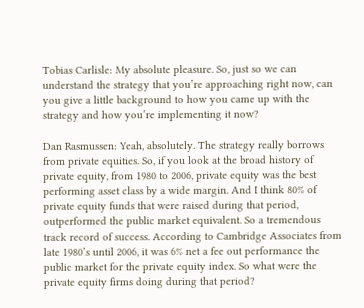Tobias Carlisle: My absolute pleasure. So, just so we can understand the strategy that you’re approaching right now, can you give a little background to how you came up with the strategy and how you’re implementing it now?

Dan Rasmussen: Yeah, absolutely. The strategy really borrows from private equities. So, if you look at the broad history of private equity, from 1980 to 2006, private equity was the best performing asset class by a wide margin. And I think 80% of private equity funds that were raised during that period, outperformed the public market equivalent. So a tremendous track record of success. According to Cambridge Associates from late 1980’s until 2006, it was 6% net a fee out performance the public market for the private equity index. So what were the private equity firms doing during that period?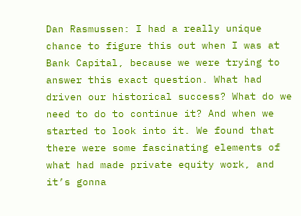Dan Rasmussen: I had a really unique chance to figure this out when I was at Bank Capital, because we were trying to answer this exact question. What had driven our historical success? What do we need to do to continue it? And when we started to look into it. We found that there were some fascinating elements of what had made private equity work, and it’s gonna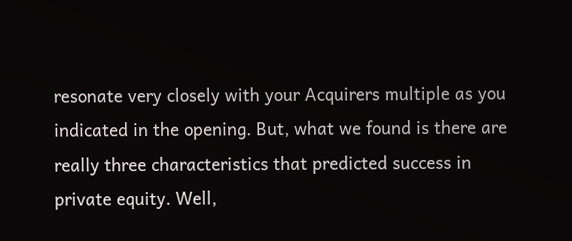resonate very closely with your Acquirers multiple as you indicated in the opening. But, what we found is there are really three characteristics that predicted success in private equity. Well,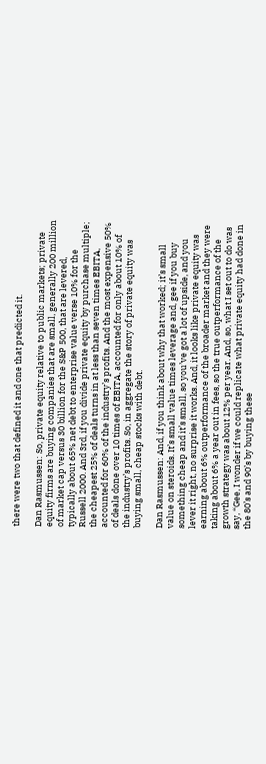there were two that defined it and one that predicted it.

Dan Rasmussen: So, private equity relative to public markets; private equity firms are buying companies that are small, generally 200 million of market cap versus 30 billion for the S&P 500, that are levered, typically about 65% net debt to enterprise value verse 10% for the Russell 2000. And 3rd, if you divide private equity by purchase multiple; the cheapest 25% of deals turns in at less than seven times EBITA, accounted for 60% of the industry’s profits. And the most expensive 50% of deals done over 10 times of EBITA, accounted for only about 10% of the industry’s profits. So, in aggregate the story of private equity was buying small, cheap stocks with debt.

Dan Rasmussen: And, if you think about why that worked; it’s small value on steroids. It’s small value times leverage and, gee if you buy something cheap and it’s small, so you’ve got a lot of upside, and you lever it right, no surprise it works. And, it looks like private equity was earning about 6% outperformance of the broader market and they were taking about 6% a year out in fees, so the true outperformance of the growth strategy was about 12% per year. And, so, what I set out to do was say, “Gee, I wonder if we could replicate what private equity had done in the 80’s and 90’s by buying these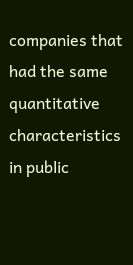companies that had the same quantitative characteristics in public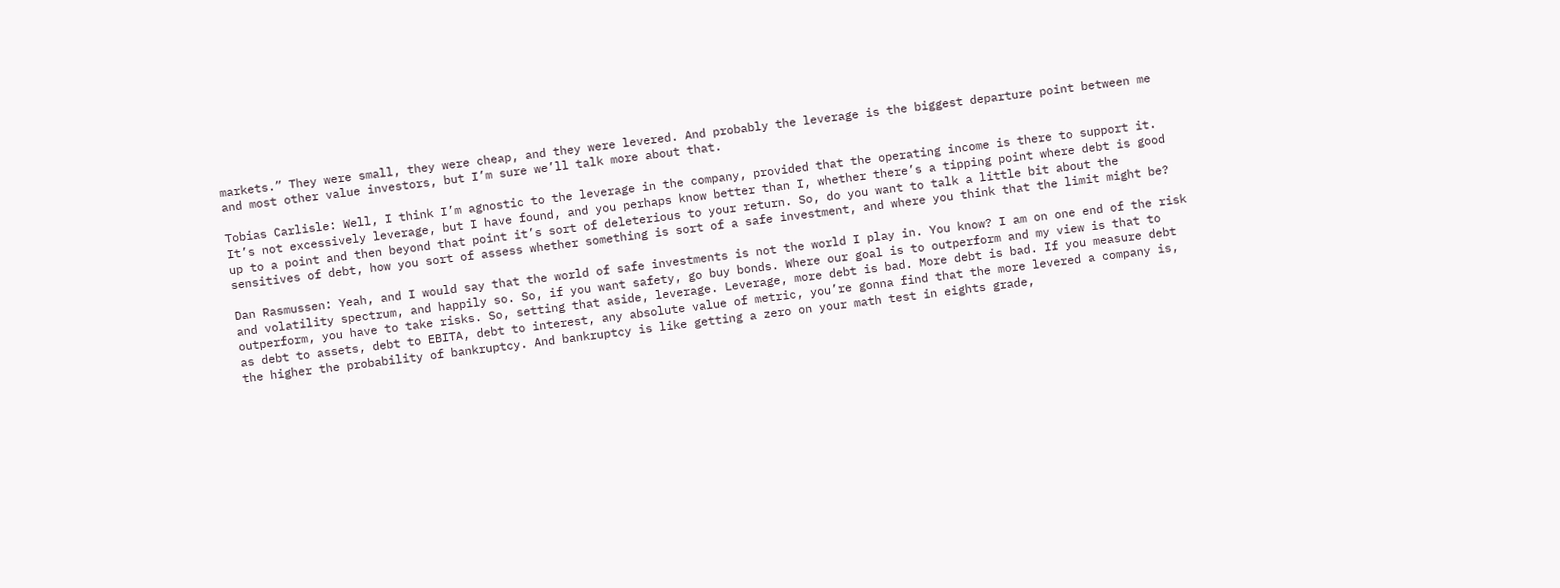markets.” They were small, they were cheap, and they were levered. And probably the leverage is the biggest departure point between me and most other value investors, but I’m sure we’ll talk more about that.

Tobias Carlisle: Well, I think I’m agnostic to the leverage in the company, provided that the operating income is there to support it. It’s not excessively leverage, but I have found, and you perhaps know better than I, whether there’s a tipping point where debt is good up to a point and then beyond that point it’s sort of deleterious to your return. So, do you want to talk a little bit about the sensitives of debt, how you sort of assess whether something is sort of a safe investment, and where you think that the limit might be?

Dan Rasmussen: Yeah, and I would say that the world of safe investments is not the world I play in. You know? I am on one end of the risk and volatility spectrum, and happily so. So, if you want safety, go buy bonds. Where our goal is to outperform and my view is that to outperform, you have to take risks. So, setting that aside, leverage. Leverage, more debt is bad. More debt is bad. If you measure debt as debt to assets, debt to EBITA, debt to interest, any absolute value of metric, you’re gonna find that the more levered a company is, the higher the probability of bankruptcy. And bankruptcy is like getting a zero on your math test in eights grade,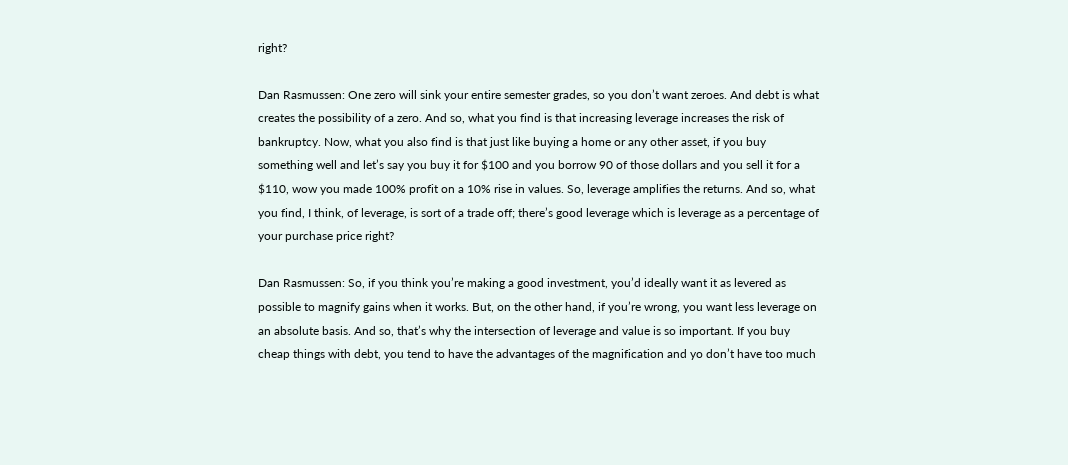right?

Dan Rasmussen: One zero will sink your entire semester grades, so you don’t want zeroes. And debt is what creates the possibility of a zero. And so, what you find is that increasing leverage increases the risk of bankruptcy. Now, what you also find is that just like buying a home or any other asset, if you buy something well and let’s say you buy it for $100 and you borrow 90 of those dollars and you sell it for a $110, wow you made 100% profit on a 10% rise in values. So, leverage amplifies the returns. And so, what you find, I think, of leverage, is sort of a trade off; there’s good leverage which is leverage as a percentage of your purchase price right?

Dan Rasmussen: So, if you think you’re making a good investment, you’d ideally want it as levered as possible to magnify gains when it works. But, on the other hand, if you’re wrong, you want less leverage on an absolute basis. And so, that’s why the intersection of leverage and value is so important. If you buy cheap things with debt, you tend to have the advantages of the magnification and yo don’t have too much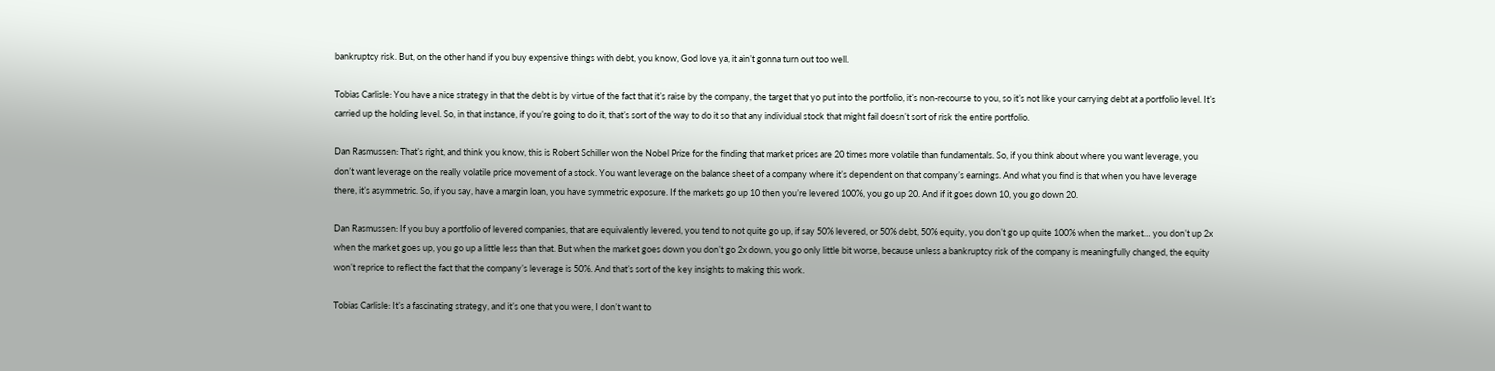bankruptcy risk. But, on the other hand if you buy expensive things with debt, you know, God love ya, it ain’t gonna turn out too well.

Tobias Carlisle: You have a nice strategy in that the debt is by virtue of the fact that it’s raise by the company, the target that yo put into the portfolio, it’s non-recourse to you, so it’s not like your carrying debt at a portfolio level. It’s carried up the holding level. So, in that instance, if you’re going to do it, that’s sort of the way to do it so that any individual stock that might fail doesn’t sort of risk the entire portfolio.

Dan Rasmussen: That’s right, and think you know, this is Robert Schiller won the Nobel Prize for the finding that market prices are 20 times more volatile than fundamentals. So, if you think about where you want leverage, you don’t want leverage on the really volatile price movement of a stock. You want leverage on the balance sheet of a company where it’s dependent on that company’s earnings. And what you find is that when you have leverage there, it’s asymmetric. So, if you say, have a margin loan, you have symmetric exposure. If the markets go up 10 then you’re levered 100%, you go up 20. And if it goes down 10, you go down 20.

Dan Rasmussen: If you buy a portfolio of levered companies, that are equivalently levered, you tend to not quite go up, if say 50% levered, or 50% debt, 50% equity, you don’t go up quite 100% when the market… you don’t up 2x when the market goes up, you go up a little less than that. But when the market goes down you don’t go 2x down, you go only little bit worse, because unless a bankruptcy risk of the company is meaningfully changed, the equity won’t reprice to reflect the fact that the company’s leverage is 50%. And that’s sort of the key insights to making this work.

Tobias Carlisle: It’s a fascinating strategy, and it’s one that you were, I don’t want to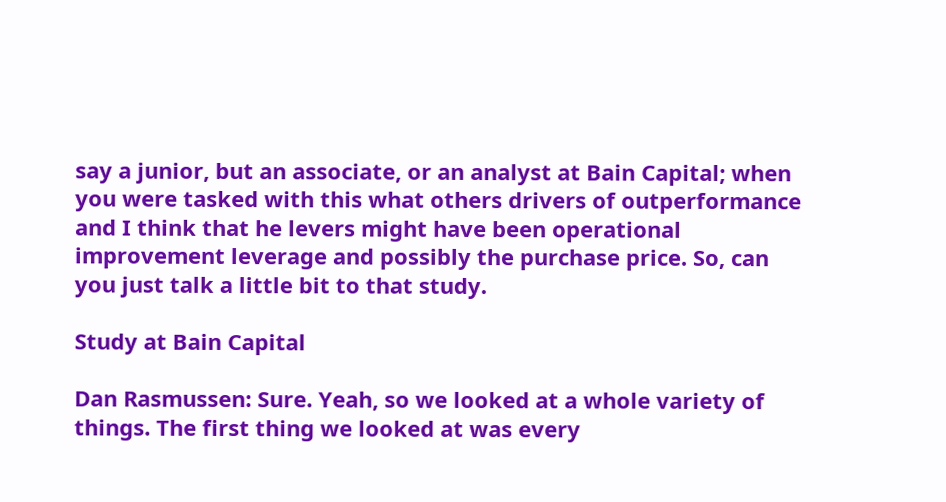say a junior, but an associate, or an analyst at Bain Capital; when you were tasked with this what others drivers of outperformance and I think that he levers might have been operational improvement leverage and possibly the purchase price. So, can you just talk a little bit to that study.

Study at Bain Capital

Dan Rasmussen: Sure. Yeah, so we looked at a whole variety of things. The first thing we looked at was every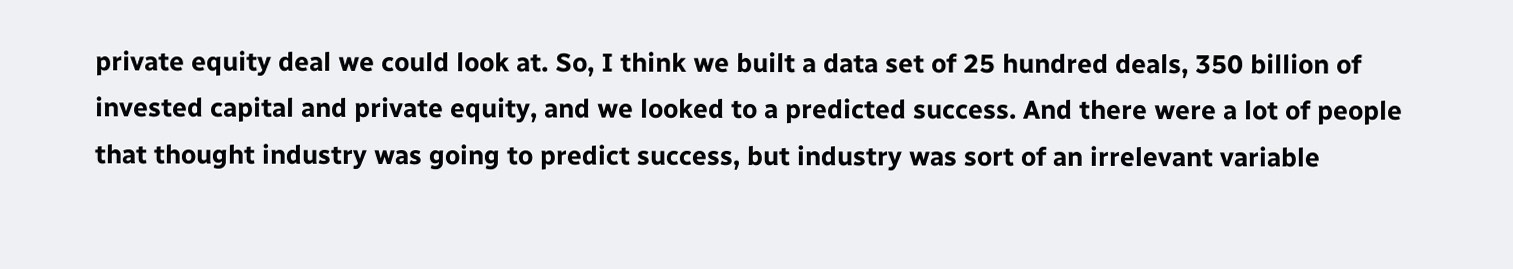private equity deal we could look at. So, I think we built a data set of 25 hundred deals, 350 billion of invested capital and private equity, and we looked to a predicted success. And there were a lot of people that thought industry was going to predict success, but industry was sort of an irrelevant variable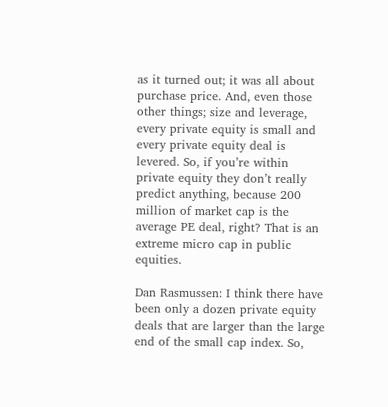as it turned out; it was all about purchase price. And, even those other things; size and leverage, every private equity is small and every private equity deal is levered. So, if you’re within private equity they don’t really predict anything, because 200 million of market cap is the average PE deal, right? That is an extreme micro cap in public equities.

Dan Rasmussen: I think there have been only a dozen private equity deals that are larger than the large end of the small cap index. So,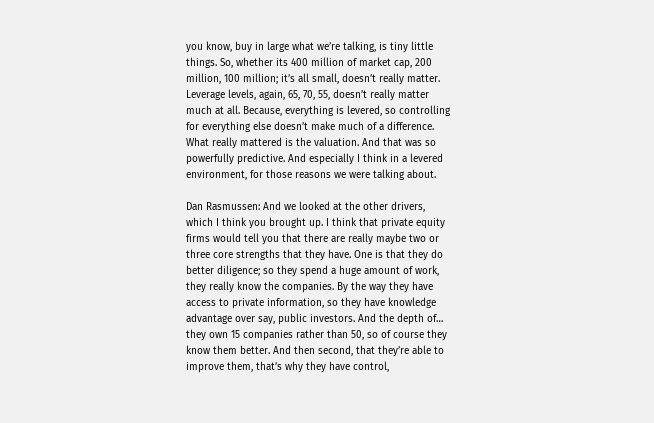you know, buy in large what we’re talking, is tiny little things. So, whether its 400 million of market cap, 200 million, 100 million; it’s all small, doesn’t really matter. Leverage levels, again, 65, 70, 55, doesn’t really matter much at all. Because, everything is levered, so controlling for everything else doesn’t make much of a difference. What really mattered is the valuation. And that was so powerfully predictive. And especially I think in a levered environment, for those reasons we were talking about.

Dan Rasmussen: And we looked at the other drivers, which I think you brought up. I think that private equity firms would tell you that there are really maybe two or three core strengths that they have. One is that they do better diligence; so they spend a huge amount of work, they really know the companies. By the way they have access to private information, so they have knowledge advantage over say, public investors. And the depth of… they own 15 companies rather than 50, so of course they know them better. And then second, that they’re able to improve them, that’s why they have control,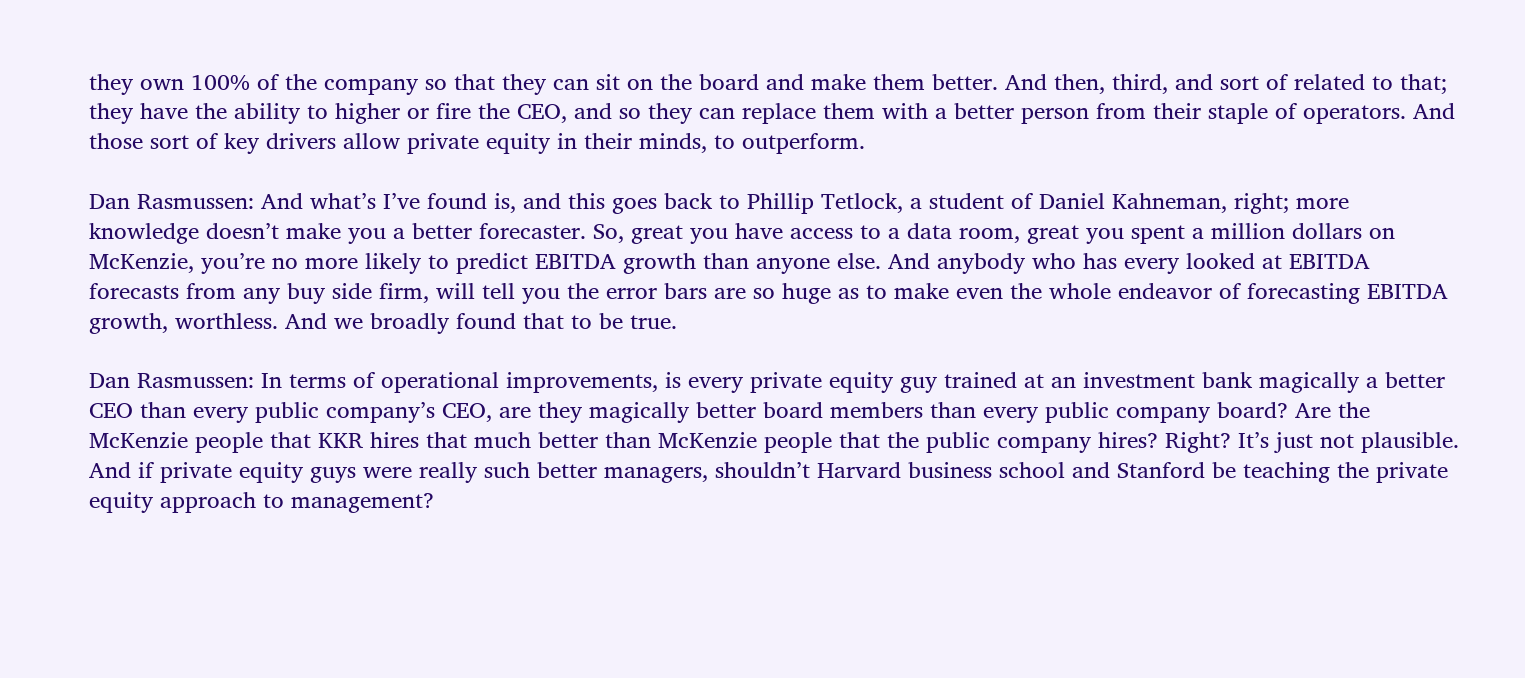they own 100% of the company so that they can sit on the board and make them better. And then, third, and sort of related to that; they have the ability to higher or fire the CEO, and so they can replace them with a better person from their staple of operators. And those sort of key drivers allow private equity in their minds, to outperform.

Dan Rasmussen: And what’s I’ve found is, and this goes back to Phillip Tetlock, a student of Daniel Kahneman, right; more knowledge doesn’t make you a better forecaster. So, great you have access to a data room, great you spent a million dollars on McKenzie, you’re no more likely to predict EBITDA growth than anyone else. And anybody who has every looked at EBITDA forecasts from any buy side firm, will tell you the error bars are so huge as to make even the whole endeavor of forecasting EBITDA growth, worthless. And we broadly found that to be true.

Dan Rasmussen: In terms of operational improvements, is every private equity guy trained at an investment bank magically a better CEO than every public company’s CEO, are they magically better board members than every public company board? Are the McKenzie people that KKR hires that much better than McKenzie people that the public company hires? Right? It’s just not plausible. And if private equity guys were really such better managers, shouldn’t Harvard business school and Stanford be teaching the private equity approach to management?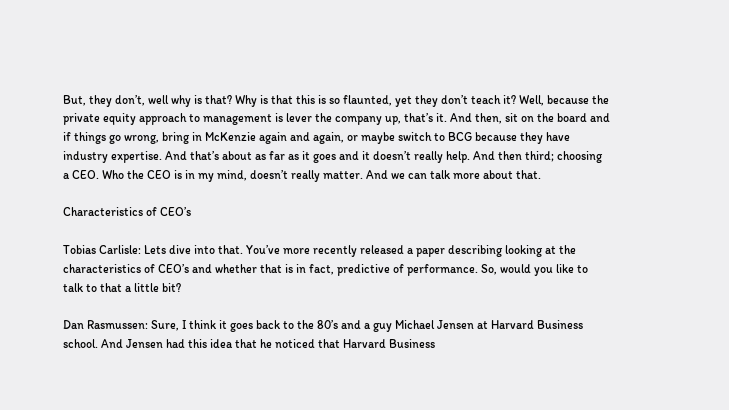But, they don’t, well why is that? Why is that this is so flaunted, yet they don’t teach it? Well, because the private equity approach to management is lever the company up, that’s it. And then, sit on the board and if things go wrong, bring in McKenzie again and again, or maybe switch to BCG because they have industry expertise. And that’s about as far as it goes and it doesn’t really help. And then third; choosing a CEO. Who the CEO is in my mind, doesn’t really matter. And we can talk more about that.

Characteristics of CEO’s

Tobias Carlisle: Lets dive into that. You’ve more recently released a paper describing looking at the characteristics of CEO’s and whether that is in fact, predictive of performance. So, would you like to talk to that a little bit?

Dan Rasmussen: Sure, I think it goes back to the 80’s and a guy Michael Jensen at Harvard Business school. And Jensen had this idea that he noticed that Harvard Business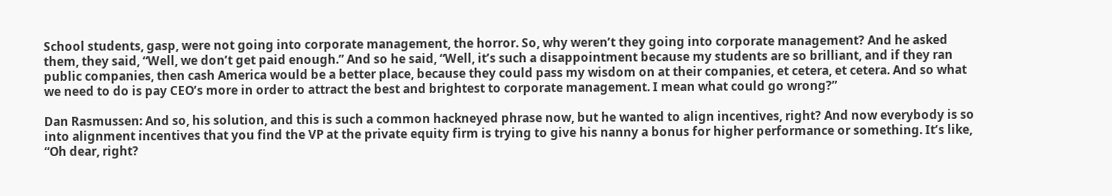School students, gasp, were not going into corporate management, the horror. So, why weren’t they going into corporate management? And he asked them, they said, “Well, we don’t get paid enough.” And so he said, “Well, it’s such a disappointment because my students are so brilliant, and if they ran public companies, then cash America would be a better place, because they could pass my wisdom on at their companies, et cetera, et cetera. And so what we need to do is pay CEO’s more in order to attract the best and brightest to corporate management. I mean what could go wrong?”

Dan Rasmussen: And so, his solution, and this is such a common hackneyed phrase now, but he wanted to align incentives, right? And now everybody is so into alignment incentives that you find the VP at the private equity firm is trying to give his nanny a bonus for higher performance or something. It’s like, “Oh dear, right?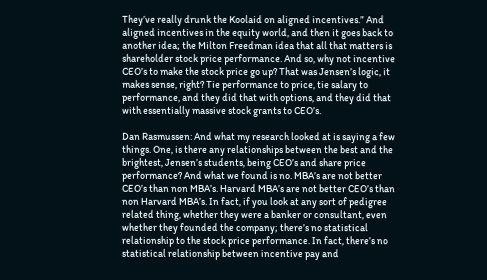They’ve really drunk the Koolaid on aligned incentives.” And aligned incentives in the equity world, and then it goes back to another idea; the Milton Freedman idea that all that matters is shareholder stock price performance. And so, why not incentive CEO’s to make the stock price go up? That was Jensen’s logic, it makes sense, right? Tie performance to price, tie salary to performance, and they did that with options, and they did that with essentially massive stock grants to CEO’s.

Dan Rasmussen: And what my research looked at is saying a few things. One, is there any relationships between the best and the brightest, Jensen’s students, being CEO’s and share price performance? And what we found is no. MBA’s are not better CEO’s than non MBA’s. Harvard MBA’s are not better CEO’s than non Harvard MBA’s. In fact, if you look at any sort of pedigree related thing, whether they were a banker or consultant, even whether they founded the company; there’s no statistical relationship to the stock price performance. In fact, there’s no statistical relationship between incentive pay and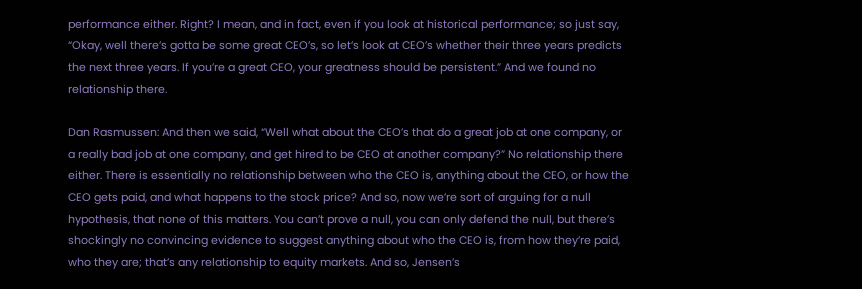performance either. Right? I mean, and in fact, even if you look at historical performance; so just say, “Okay, well there’s gotta be some great CEO’s, so let’s look at CEO’s whether their three years predicts the next three years. If you’re a great CEO, your greatness should be persistent.” And we found no relationship there.

Dan Rasmussen: And then we said, “Well what about the CEO’s that do a great job at one company, or a really bad job at one company, and get hired to be CEO at another company?” No relationship there either. There is essentially no relationship between who the CEO is, anything about the CEO, or how the CEO gets paid, and what happens to the stock price? And so, now we’re sort of arguing for a null hypothesis, that none of this matters. You can’t prove a null, you can only defend the null, but there’s shockingly no convincing evidence to suggest anything about who the CEO is, from how they’re paid, who they are; that’s any relationship to equity markets. And so, Jensen’s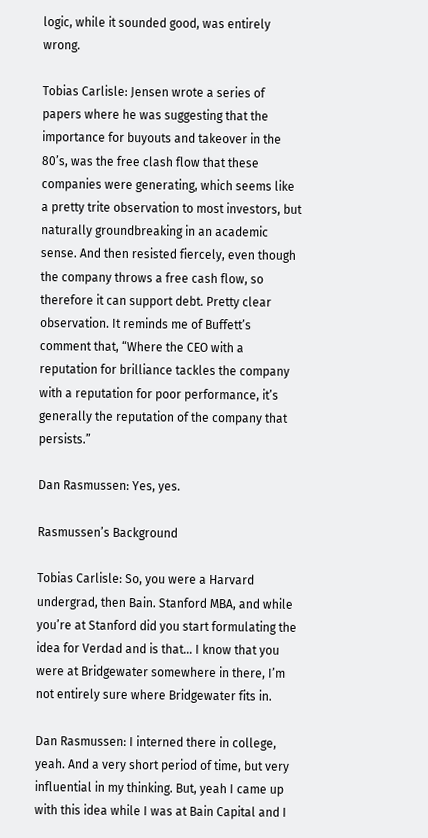logic, while it sounded good, was entirely wrong.

Tobias Carlisle: Jensen wrote a series of papers where he was suggesting that the importance for buyouts and takeover in the 80’s, was the free clash flow that these companies were generating, which seems like a pretty trite observation to most investors, but naturally groundbreaking in an academic sense. And then resisted fiercely, even though the company throws a free cash flow, so therefore it can support debt. Pretty clear observation. It reminds me of Buffett’s comment that, “Where the CEO with a reputation for brilliance tackles the company with a reputation for poor performance, it’s generally the reputation of the company that persists.”

Dan Rasmussen: Yes, yes.

Rasmussen’s Background

Tobias Carlisle: So, you were a Harvard undergrad, then Bain. Stanford MBA, and while you’re at Stanford did you start formulating the idea for Verdad and is that… I know that you were at Bridgewater somewhere in there, I’m not entirely sure where Bridgewater fits in.

Dan Rasmussen: I interned there in college, yeah. And a very short period of time, but very influential in my thinking. But, yeah I came up with this idea while I was at Bain Capital and I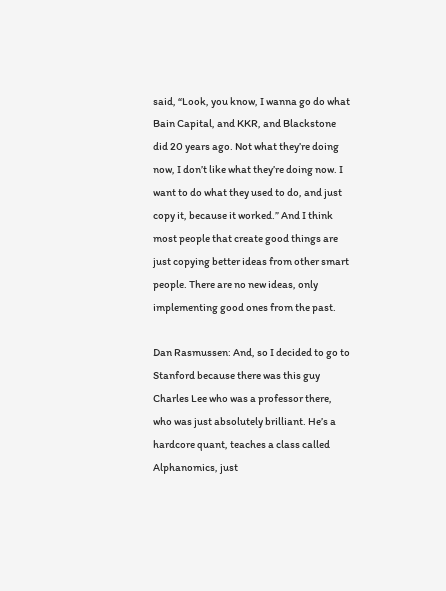said, “Look, you know, I wanna go do what Bain Capital, and KKR, and Blackstone did 20 years ago. Not what they’re doing now, I don’t like what they’re doing now. I want to do what they used to do, and just copy it, because it worked.” And I think most people that create good things are just copying better ideas from other smart people. There are no new ideas, only implementing good ones from the past.

Dan Rasmussen: And, so I decided to go to Stanford because there was this guy Charles Lee who was a professor there, who was just absolutely brilliant. He’s a hardcore quant, teaches a class called Alphanomics, just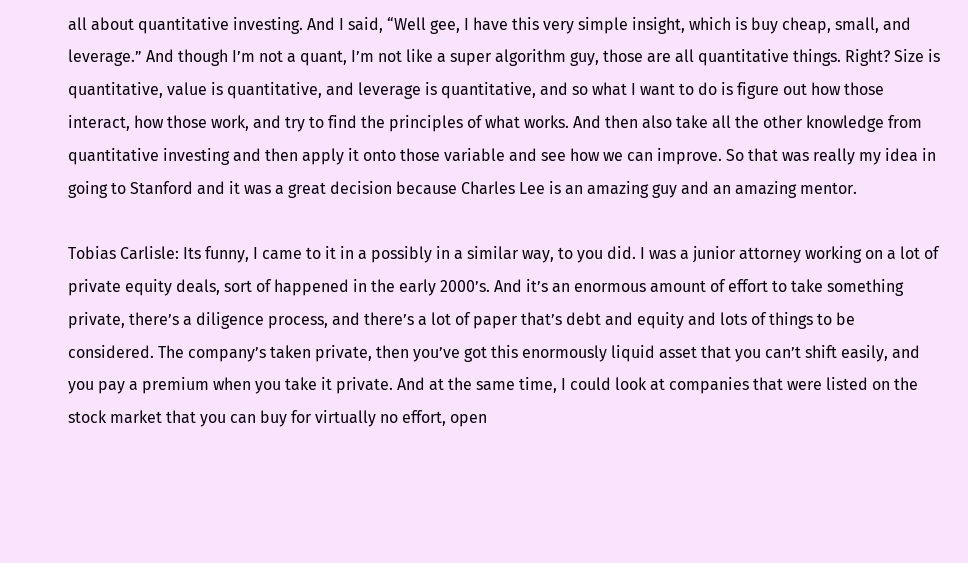all about quantitative investing. And I said, “Well gee, I have this very simple insight, which is buy cheap, small, and leverage.” And though I’m not a quant, I’m not like a super algorithm guy, those are all quantitative things. Right? Size is quantitative, value is quantitative, and leverage is quantitative, and so what I want to do is figure out how those interact, how those work, and try to find the principles of what works. And then also take all the other knowledge from quantitative investing and then apply it onto those variable and see how we can improve. So that was really my idea in going to Stanford and it was a great decision because Charles Lee is an amazing guy and an amazing mentor.

Tobias Carlisle: Its funny, I came to it in a possibly in a similar way, to you did. I was a junior attorney working on a lot of private equity deals, sort of happened in the early 2000’s. And it’s an enormous amount of effort to take something private, there’s a diligence process, and there’s a lot of paper that’s debt and equity and lots of things to be considered. The company’s taken private, then you’ve got this enormously liquid asset that you can’t shift easily, and you pay a premium when you take it private. And at the same time, I could look at companies that were listed on the stock market that you can buy for virtually no effort, open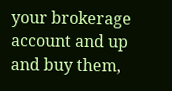your brokerage account and up and buy them,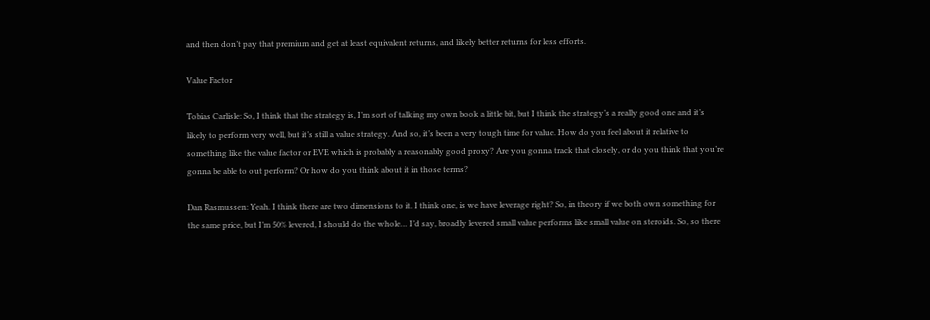and then don’t pay that premium and get at least equivalent returns, and likely better returns for less efforts.

Value Factor

Tobias Carlisle: So, I think that the strategy is, I’m sort of talking my own book a little bit, but I think the strategy’s a really good one and it’s likely to perform very well, but it’s still a value strategy. And so, it’s been a very tough time for value. How do you feel about it relative to something like the value factor or EVE which is probably a reasonably good proxy? Are you gonna track that closely, or do you think that you’re gonna be able to out perform? Or how do you think about it in those terms?

Dan Rasmussen: Yeah. I think there are two dimensions to it. I think one, is we have leverage right? So, in theory if we both own something for the same price, but I’m 50% levered, I should do the whole… I’d say, broadly levered small value performs like small value on steroids. So, so there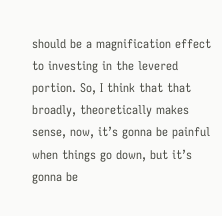should be a magnification effect to investing in the levered portion. So, I think that that broadly, theoretically makes sense, now, it’s gonna be painful when things go down, but it’s gonna be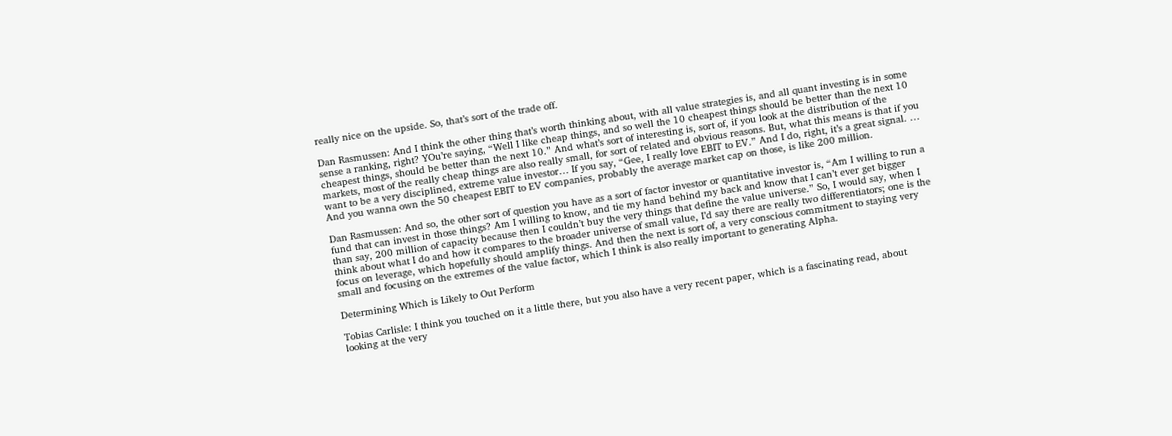really nice on the upside. So, that’s sort of the trade off.

Dan Rasmussen: And I think the other thing that’s worth thinking about, with all value strategies is, and all quant investing is in some sense a ranking, right? YOu’re saying, “Well I like cheap things, and so well the 10 cheapest things should be better than the next 10 cheapest things, should be better than the next 10.” And what’s sort of interesting is, sort of, if you look at the distribution of the markets, most of the really cheap things are also really small, for sort of related and obvious reasons. But, what this means is that if you want to be a very disciplined, extreme value investor… If you say, “Gee, I really love EBIT to EV.” And I do, right, it’s a great signal. … And you wanna own the 50 cheapest EBIT to EV companies, probably the average market cap on those, is like 200 million.

Dan Rasmussen: And so, the other sort of question you have as a sort of factor investor or quantitative investor is, “Am I willing to run a fund that can invest in those things? Am I willing to know, and tie my hand behind my back and know that I can’t ever get bigger than say, 200 million of capacity because then I couldn’t buy the very things that define the value universe.” So, I would say, when I think about what I do and how it compares to the broader universe of small value, I’d say there are really two differentiators; one is the focus on leverage, which hopefully should amplify things. And then the next is sort of, a very conscious commitment to staying very small and focusing on the extremes of the value factor, which I think is also really important to generating Alpha.

Determining Which is Likely to Out Perform

Tobias Carlisle: I think you touched on it a little there, but you also have a very recent paper, which is a fascinating read, about looking at the very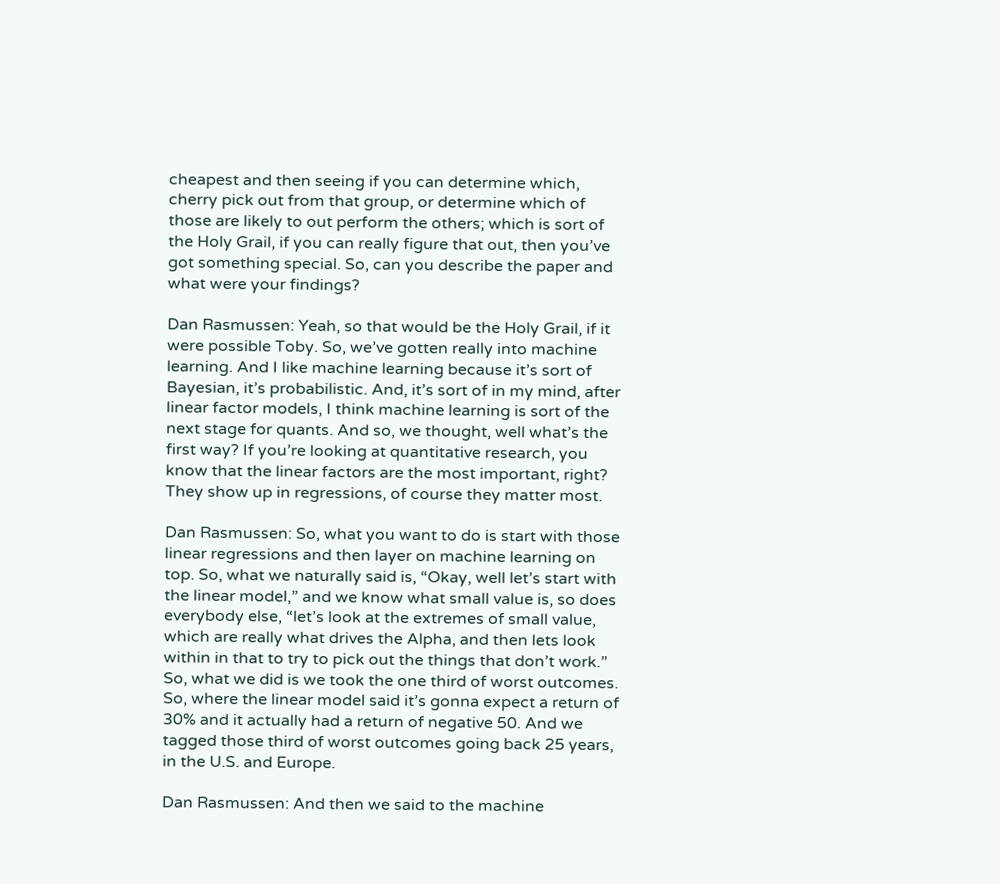cheapest and then seeing if you can determine which, cherry pick out from that group, or determine which of those are likely to out perform the others; which is sort of the Holy Grail, if you can really figure that out, then you’ve got something special. So, can you describe the paper and what were your findings?

Dan Rasmussen: Yeah, so that would be the Holy Grail, if it were possible Toby. So, we’ve gotten really into machine learning. And I like machine learning because it’s sort of Bayesian, it’s probabilistic. And, it’s sort of in my mind, after linear factor models, I think machine learning is sort of the next stage for quants. And so, we thought, well what’s the first way? If you’re looking at quantitative research, you know that the linear factors are the most important, right? They show up in regressions, of course they matter most.

Dan Rasmussen: So, what you want to do is start with those linear regressions and then layer on machine learning on top. So, what we naturally said is, “Okay, well let’s start with the linear model,” and we know what small value is, so does everybody else, “let’s look at the extremes of small value, which are really what drives the Alpha, and then lets look within in that to try to pick out the things that don’t work.” So, what we did is we took the one third of worst outcomes. So, where the linear model said it’s gonna expect a return of 30% and it actually had a return of negative 50. And we tagged those third of worst outcomes going back 25 years, in the U.S. and Europe.

Dan Rasmussen: And then we said to the machine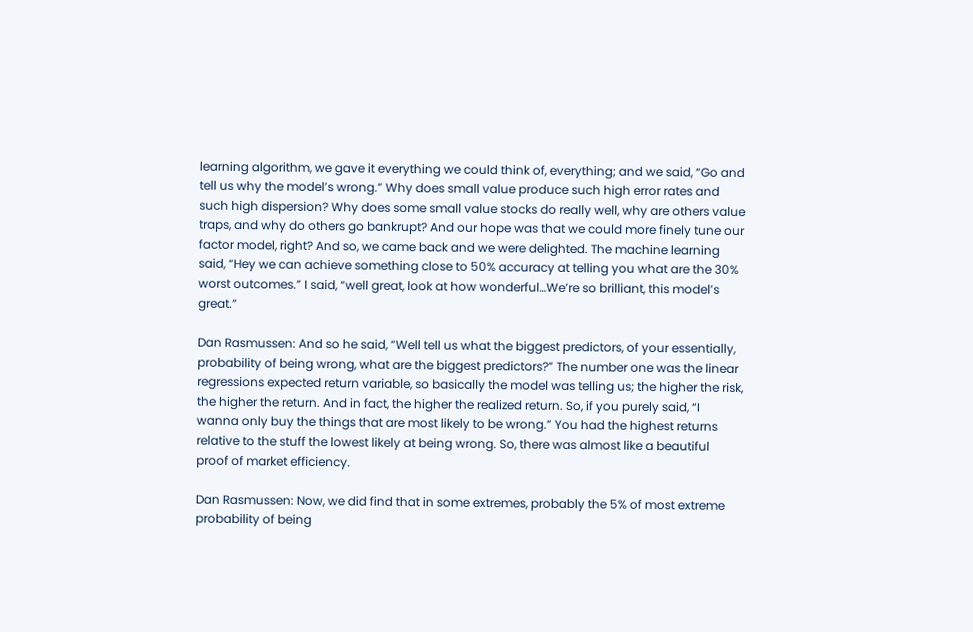learning algorithm, we gave it everything we could think of, everything; and we said, “Go and tell us why the model’s wrong.” Why does small value produce such high error rates and such high dispersion? Why does some small value stocks do really well, why are others value traps, and why do others go bankrupt? And our hope was that we could more finely tune our factor model, right? And so, we came back and we were delighted. The machine learning said, “Hey we can achieve something close to 50% accuracy at telling you what are the 30% worst outcomes.” I said, “well great, look at how wonderful…We’re so brilliant, this model’s great.”

Dan Rasmussen: And so he said, “Well tell us what the biggest predictors, of your essentially, probability of being wrong, what are the biggest predictors?” The number one was the linear regressions expected return variable, so basically the model was telling us; the higher the risk, the higher the return. And in fact, the higher the realized return. So, if you purely said, “I wanna only buy the things that are most likely to be wrong.” You had the highest returns relative to the stuff the lowest likely at being wrong. So, there was almost like a beautiful proof of market efficiency.

Dan Rasmussen: Now, we did find that in some extremes, probably the 5% of most extreme probability of being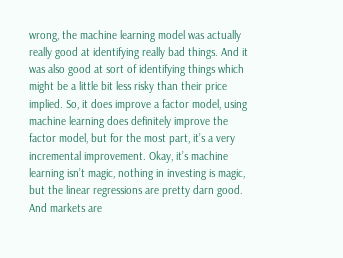wrong, the machine learning model was actually really good at identifying really bad things. And it was also good at sort of identifying things which might be a little bit less risky than their price implied. So, it does improve a factor model, using machine learning does definitely improve the factor model, but for the most part, it’s a very incremental improvement. Okay, it’s machine learning isn’t magic, nothing in investing is magic, but the linear regressions are pretty darn good. And markets are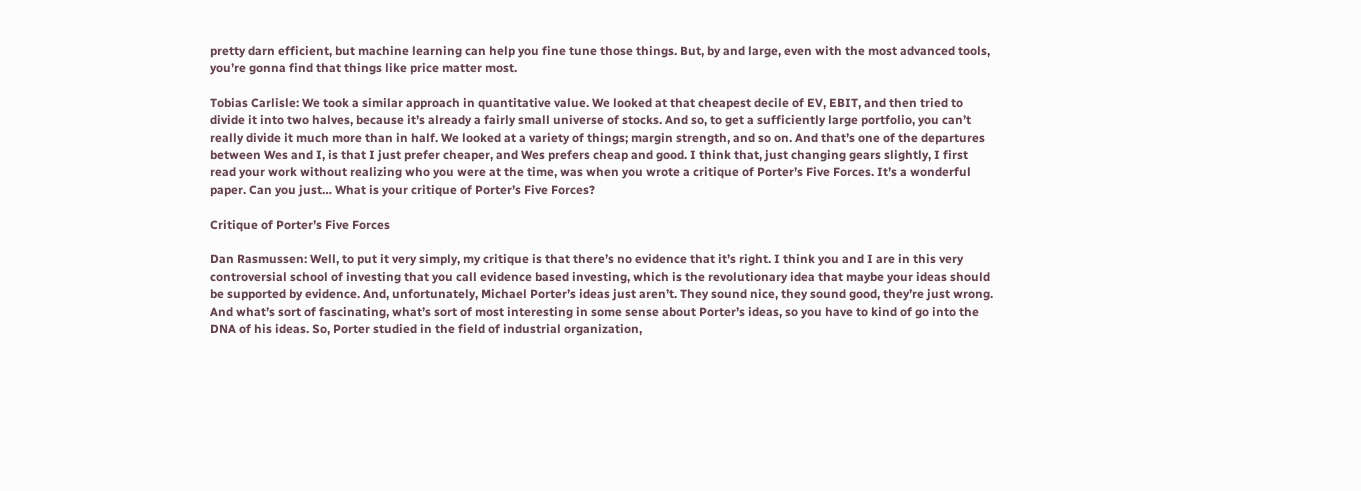pretty darn efficient, but machine learning can help you fine tune those things. But, by and large, even with the most advanced tools, you’re gonna find that things like price matter most.

Tobias Carlisle: We took a similar approach in quantitative value. We looked at that cheapest decile of EV, EBIT, and then tried to divide it into two halves, because it’s already a fairly small universe of stocks. And so, to get a sufficiently large portfolio, you can’t really divide it much more than in half. We looked at a variety of things; margin strength, and so on. And that’s one of the departures between Wes and I, is that I just prefer cheaper, and Wes prefers cheap and good. I think that, just changing gears slightly, I first read your work without realizing who you were at the time, was when you wrote a critique of Porter’s Five Forces. It’s a wonderful paper. Can you just… What is your critique of Porter’s Five Forces?

Critique of Porter’s Five Forces

Dan Rasmussen: Well, to put it very simply, my critique is that there’s no evidence that it’s right. I think you and I are in this very controversial school of investing that you call evidence based investing, which is the revolutionary idea that maybe your ideas should be supported by evidence. And, unfortunately, Michael Porter’s ideas just aren’t. They sound nice, they sound good, they’re just wrong. And what’s sort of fascinating, what’s sort of most interesting in some sense about Porter’s ideas, so you have to kind of go into the DNA of his ideas. So, Porter studied in the field of industrial organization,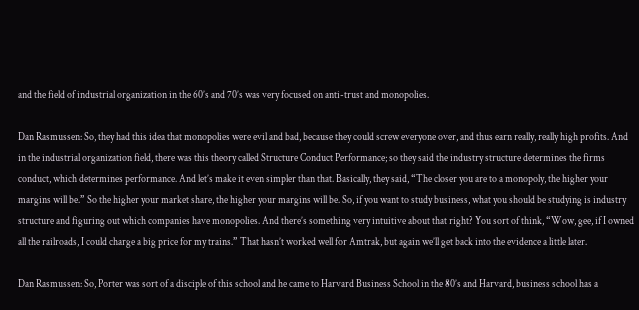and the field of industrial organization in the 60’s and 70’s was very focused on anti-trust and monopolies.

Dan Rasmussen: So, they had this idea that monopolies were evil and bad, because they could screw everyone over, and thus earn really, really high profits. And in the industrial organization field, there was this theory called Structure Conduct Performance; so they said the industry structure determines the firms conduct, which determines performance. And let’s make it even simpler than that. Basically, they said, “The closer you are to a monopoly, the higher your margins will be.” So the higher your market share, the higher your margins will be. So, if you want to study business, what you should be studying is industry structure and figuring out which companies have monopolies. And there’s something very intuitive about that right? You sort of think, “Wow, gee, if I owned all the railroads, I could charge a big price for my trains.” That hasn’t worked well for Amtrak, but again we’ll get back into the evidence a little later.

Dan Rasmussen: So, Porter was sort of a disciple of this school and he came to Harvard Business School in the 80’s and Harvard, business school has a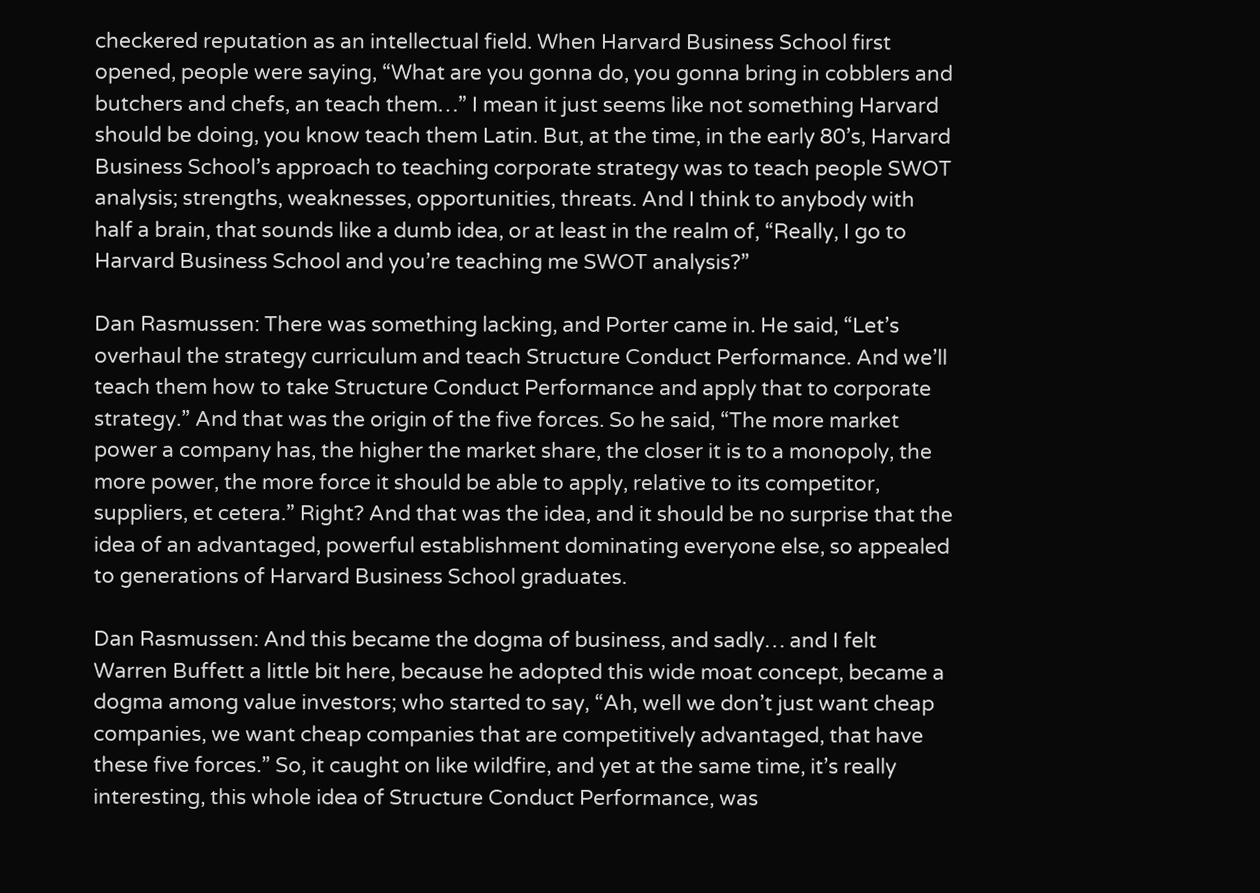checkered reputation as an intellectual field. When Harvard Business School first opened, people were saying, “What are you gonna do, you gonna bring in cobblers and butchers and chefs, an teach them…” I mean it just seems like not something Harvard should be doing, you know teach them Latin. But, at the time, in the early 80’s, Harvard Business School’s approach to teaching corporate strategy was to teach people SWOT analysis; strengths, weaknesses, opportunities, threats. And I think to anybody with half a brain, that sounds like a dumb idea, or at least in the realm of, “Really, I go to Harvard Business School and you’re teaching me SWOT analysis?”

Dan Rasmussen: There was something lacking, and Porter came in. He said, “Let’s overhaul the strategy curriculum and teach Structure Conduct Performance. And we’ll teach them how to take Structure Conduct Performance and apply that to corporate strategy.” And that was the origin of the five forces. So he said, “The more market power a company has, the higher the market share, the closer it is to a monopoly, the more power, the more force it should be able to apply, relative to its competitor, suppliers, et cetera.” Right? And that was the idea, and it should be no surprise that the idea of an advantaged, powerful establishment dominating everyone else, so appealed to generations of Harvard Business School graduates.

Dan Rasmussen: And this became the dogma of business, and sadly… and I felt Warren Buffett a little bit here, because he adopted this wide moat concept, became a dogma among value investors; who started to say, “Ah, well we don’t just want cheap companies, we want cheap companies that are competitively advantaged, that have these five forces.” So, it caught on like wildfire, and yet at the same time, it’s really interesting, this whole idea of Structure Conduct Performance, was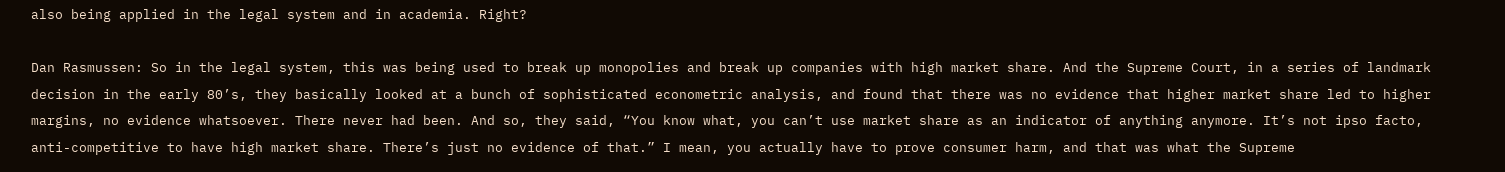also being applied in the legal system and in academia. Right?

Dan Rasmussen: So in the legal system, this was being used to break up monopolies and break up companies with high market share. And the Supreme Court, in a series of landmark decision in the early 80’s, they basically looked at a bunch of sophisticated econometric analysis, and found that there was no evidence that higher market share led to higher margins, no evidence whatsoever. There never had been. And so, they said, “You know what, you can’t use market share as an indicator of anything anymore. It’s not ipso facto, anti-competitive to have high market share. There’s just no evidence of that.” I mean, you actually have to prove consumer harm, and that was what the Supreme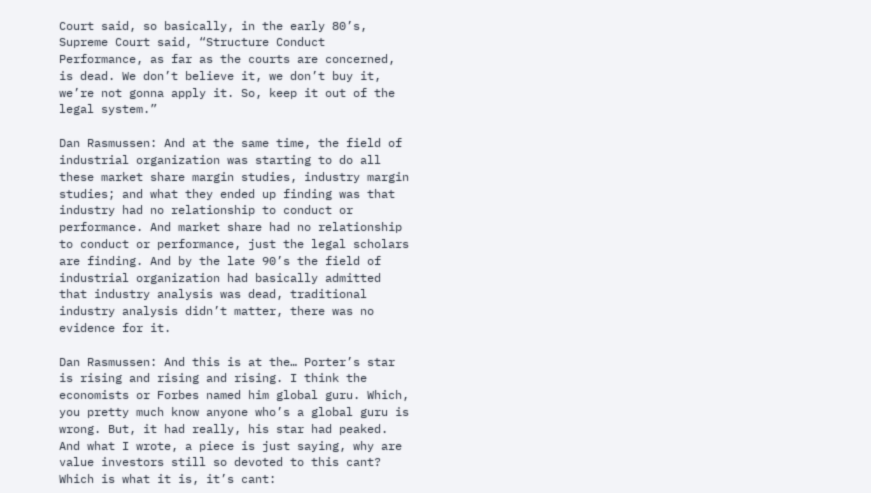Court said, so basically, in the early 80’s, Supreme Court said, “Structure Conduct Performance, as far as the courts are concerned, is dead. We don’t believe it, we don’t buy it, we’re not gonna apply it. So, keep it out of the legal system.”

Dan Rasmussen: And at the same time, the field of industrial organization was starting to do all these market share margin studies, industry margin studies; and what they ended up finding was that industry had no relationship to conduct or performance. And market share had no relationship to conduct or performance, just the legal scholars are finding. And by the late 90’s the field of industrial organization had basically admitted that industry analysis was dead, traditional industry analysis didn’t matter, there was no evidence for it.

Dan Rasmussen: And this is at the… Porter’s star is rising and rising and rising. I think the economists or Forbes named him global guru. Which, you pretty much know anyone who’s a global guru is wrong. But, it had really, his star had peaked. And what I wrote, a piece is just saying, why are value investors still so devoted to this cant? Which is what it is, it’s cant: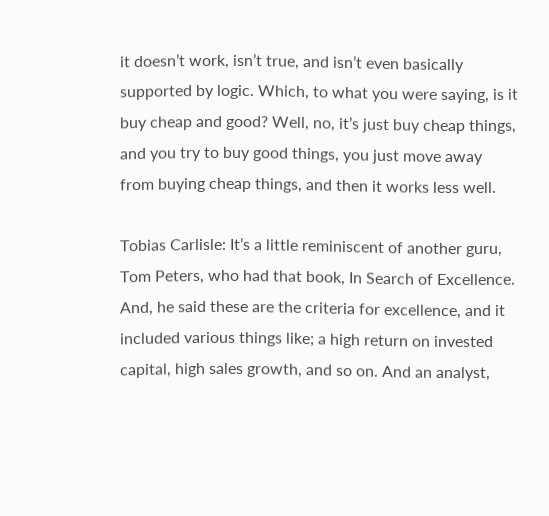it doesn’t work, isn’t true, and isn’t even basically supported by logic. Which, to what you were saying, is it buy cheap and good? Well, no, it’s just buy cheap things, and you try to buy good things, you just move away from buying cheap things, and then it works less well.

Tobias Carlisle: It’s a little reminiscent of another guru, Tom Peters, who had that book, In Search of Excellence. And, he said these are the criteria for excellence, and it included various things like; a high return on invested capital, high sales growth, and so on. And an analyst,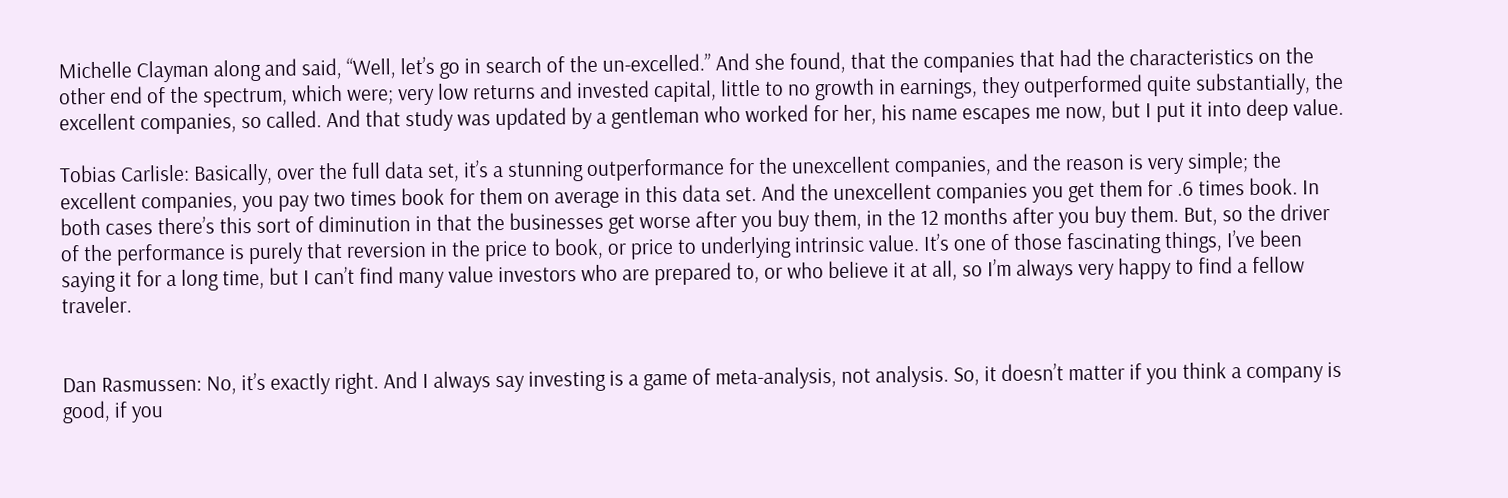Michelle Clayman along and said, “Well, let’s go in search of the un-excelled.” And she found, that the companies that had the characteristics on the other end of the spectrum, which were; very low returns and invested capital, little to no growth in earnings, they outperformed quite substantially, the excellent companies, so called. And that study was updated by a gentleman who worked for her, his name escapes me now, but I put it into deep value.

Tobias Carlisle: Basically, over the full data set, it’s a stunning outperformance for the unexcellent companies, and the reason is very simple; the excellent companies, you pay two times book for them on average in this data set. And the unexcellent companies you get them for .6 times book. In both cases there’s this sort of diminution in that the businesses get worse after you buy them, in the 12 months after you buy them. But, so the driver of the performance is purely that reversion in the price to book, or price to underlying intrinsic value. It’s one of those fascinating things, I’ve been saying it for a long time, but I can’t find many value investors who are prepared to, or who believe it at all, so I’m always very happy to find a fellow traveler.


Dan Rasmussen: No, it’s exactly right. And I always say investing is a game of meta-analysis, not analysis. So, it doesn’t matter if you think a company is good, if you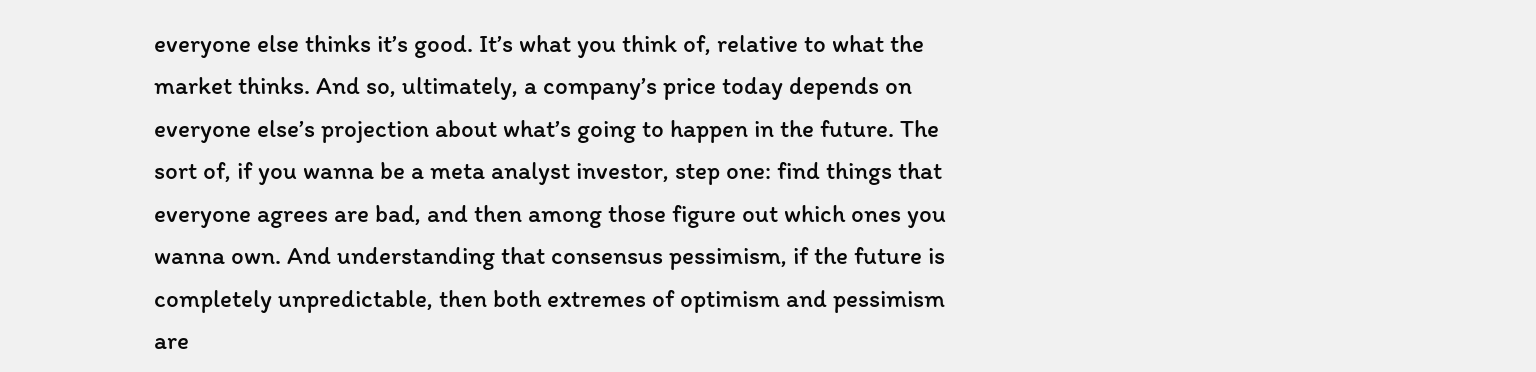everyone else thinks it’s good. It’s what you think of, relative to what the market thinks. And so, ultimately, a company’s price today depends on everyone else’s projection about what’s going to happen in the future. The sort of, if you wanna be a meta analyst investor, step one: find things that everyone agrees are bad, and then among those figure out which ones you wanna own. And understanding that consensus pessimism, if the future is completely unpredictable, then both extremes of optimism and pessimism are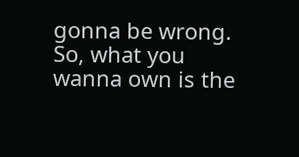gonna be wrong. So, what you wanna own is the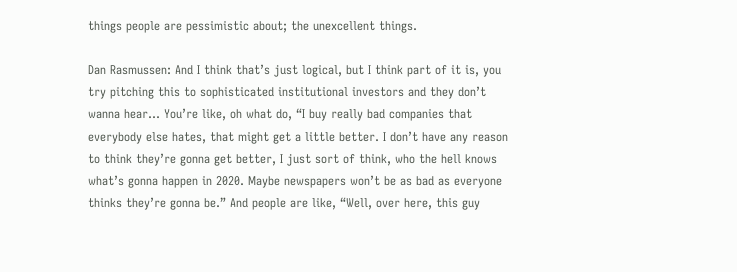things people are pessimistic about; the unexcellent things.

Dan Rasmussen: And I think that’s just logical, but I think part of it is, you try pitching this to sophisticated institutional investors and they don’t wanna hear… You’re like, oh what do, “I buy really bad companies that everybody else hates, that might get a little better. I don’t have any reason to think they’re gonna get better, I just sort of think, who the hell knows what’s gonna happen in 2020. Maybe newspapers won’t be as bad as everyone thinks they’re gonna be.” And people are like, “Well, over here, this guy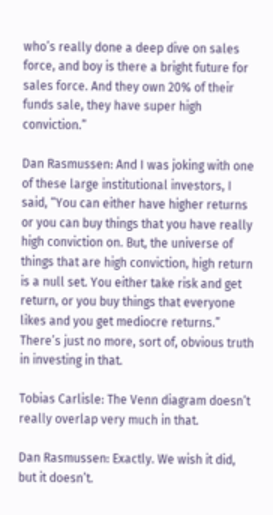who’s really done a deep dive on sales force, and boy is there a bright future for sales force. And they own 20% of their funds sale, they have super high conviction.”

Dan Rasmussen: And I was joking with one of these large institutional investors, I said, “You can either have higher returns or you can buy things that you have really high conviction on. But, the universe of things that are high conviction, high return is a null set. You either take risk and get return, or you buy things that everyone likes and you get mediocre returns.” There’s just no more, sort of, obvious truth in investing in that.

Tobias Carlisle: The Venn diagram doesn’t really overlap very much in that.

Dan Rasmussen: Exactly. We wish it did, but it doesn’t.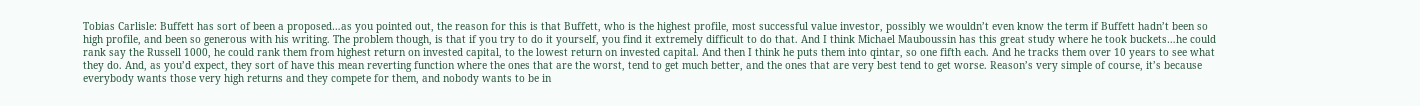Tobias Carlisle: Buffett has sort of been a proposed…as you pointed out, the reason for this is that Buffett, who is the highest profile, most successful value investor, possibly we wouldn’t even know the term if Buffett hadn’t been so high profile, and been so generous with his writing. The problem though, is that if you try to do it yourself, you find it extremely difficult to do that. And I think Michael Mauboussin has this great study where he took buckets…he could rank say the Russell 1000, he could rank them from highest return on invested capital, to the lowest return on invested capital. And then I think he puts them into qintar, so one fifth each. And he tracks them over 10 years to see what they do. And, as you’d expect, they sort of have this mean reverting function where the ones that are the worst, tend to get much better, and the ones that are very best tend to get worse. Reason’s very simple of course, it’s because everybody wants those very high returns and they compete for them, and nobody wants to be in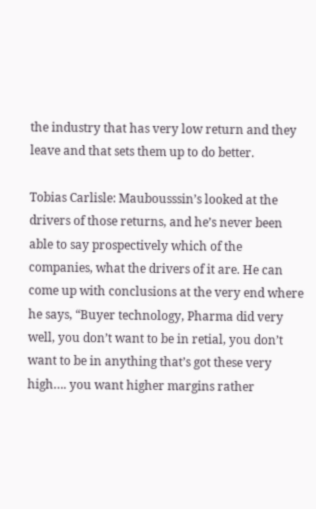the industry that has very low return and they leave and that sets them up to do better.

Tobias Carlisle: Maubousssin’s looked at the drivers of those returns, and he’s never been able to say prospectively which of the companies, what the drivers of it are. He can come up with conclusions at the very end where he says, “Buyer technology, Pharma did very well, you don’t want to be in retial, you don’t want to be in anything that’s got these very high…. you want higher margins rather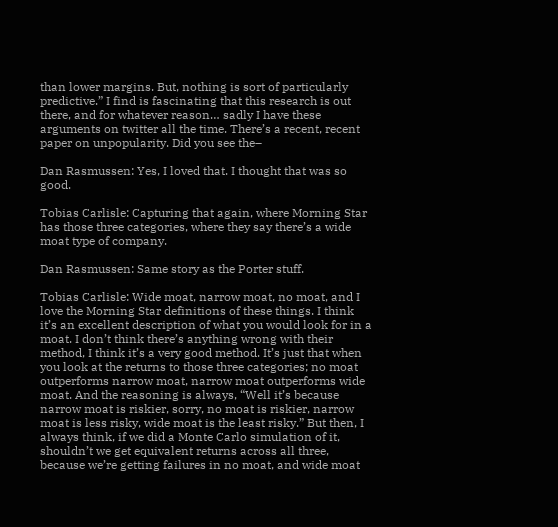than lower margins. But, nothing is sort of particularly predictive.” I find is fascinating that this research is out there, and for whatever reason… sadly I have these arguments on twitter all the time. There’s a recent, recent paper on unpopularity. Did you see the–

Dan Rasmussen: Yes, I loved that. I thought that was so good.

Tobias Carlisle: Capturing that again, where Morning Star has those three categories, where they say there’s a wide moat type of company.

Dan Rasmussen: Same story as the Porter stuff.

Tobias Carlisle: Wide moat, narrow moat, no moat, and I love the Morning Star definitions of these things. I think it’s an excellent description of what you would look for in a moat. I don’t think there’s anything wrong with their method, I think it’s a very good method. It’s just that when you look at the returns to those three categories; no moat outperforms narrow moat, narrow moat outperforms wide moat. And the reasoning is always, “Well it’s because narrow moat is riskier, sorry, no moat is riskier, narrow moat is less risky, wide moat is the least risky.” But then, I always think, if we did a Monte Carlo simulation of it, shouldn’t we get equivalent returns across all three, because we’re getting failures in no moat, and wide moat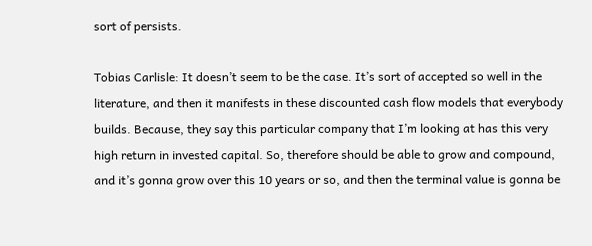sort of persists.

Tobias Carlisle: It doesn’t seem to be the case. It’s sort of accepted so well in the literature, and then it manifests in these discounted cash flow models that everybody builds. Because, they say this particular company that I’m looking at has this very high return in invested capital. So, therefore should be able to grow and compound, and it’s gonna grow over this 10 years or so, and then the terminal value is gonna be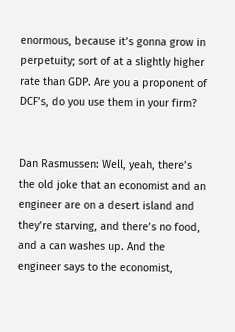enormous, because it’s gonna grow in perpetuity; sort of at a slightly higher rate than GDP. Are you a proponent of DCF’s, do you use them in your firm?


Dan Rasmussen: Well, yeah, there’s the old joke that an economist and an engineer are on a desert island and they’re starving, and there’s no food, and a can washes up. And the engineer says to the economist,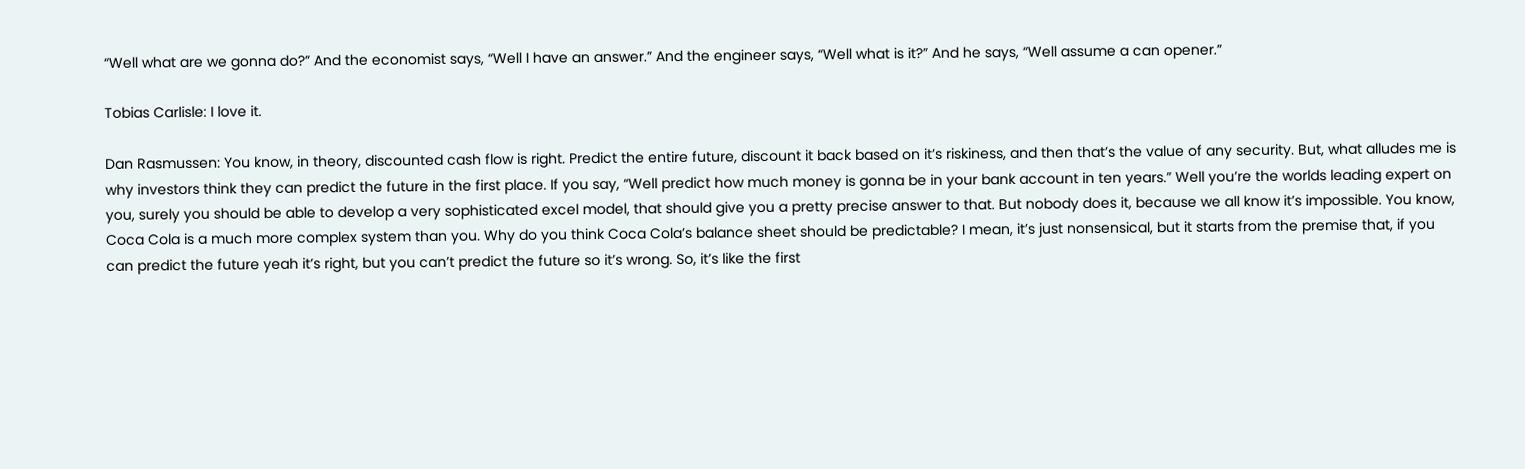“Well what are we gonna do?” And the economist says, “Well I have an answer.” And the engineer says, “Well what is it?” And he says, “Well assume a can opener.”

Tobias Carlisle: I love it.

Dan Rasmussen: You know, in theory, discounted cash flow is right. Predict the entire future, discount it back based on it’s riskiness, and then that’s the value of any security. But, what alludes me is why investors think they can predict the future in the first place. If you say, “Well predict how much money is gonna be in your bank account in ten years.” Well you’re the worlds leading expert on you, surely you should be able to develop a very sophisticated excel model, that should give you a pretty precise answer to that. But nobody does it, because we all know it’s impossible. You know, Coca Cola is a much more complex system than you. Why do you think Coca Cola’s balance sheet should be predictable? I mean, it’s just nonsensical, but it starts from the premise that, if you can predict the future yeah it’s right, but you can’t predict the future so it’s wrong. So, it’s like the first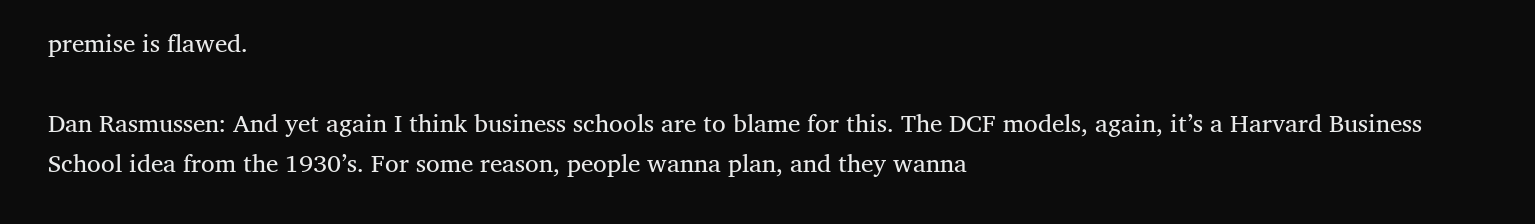premise is flawed.

Dan Rasmussen: And yet again I think business schools are to blame for this. The DCF models, again, it’s a Harvard Business School idea from the 1930’s. For some reason, people wanna plan, and they wanna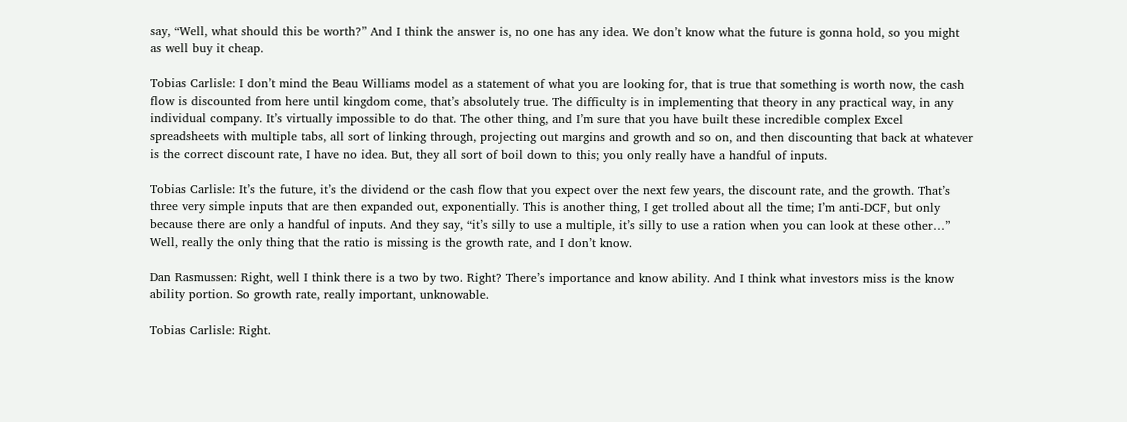say, “Well, what should this be worth?” And I think the answer is, no one has any idea. We don’t know what the future is gonna hold, so you might as well buy it cheap.

Tobias Carlisle: I don’t mind the Beau Williams model as a statement of what you are looking for, that is true that something is worth now, the cash flow is discounted from here until kingdom come, that’s absolutely true. The difficulty is in implementing that theory in any practical way, in any individual company. It’s virtually impossible to do that. The other thing, and I’m sure that you have built these incredible complex Excel spreadsheets with multiple tabs, all sort of linking through, projecting out margins and growth and so on, and then discounting that back at whatever is the correct discount rate, I have no idea. But, they all sort of boil down to this; you only really have a handful of inputs.

Tobias Carlisle: It’s the future, it’s the dividend or the cash flow that you expect over the next few years, the discount rate, and the growth. That’s three very simple inputs that are then expanded out, exponentially. This is another thing, I get trolled about all the time; I’m anti-DCF, but only because there are only a handful of inputs. And they say, “it’s silly to use a multiple, it’s silly to use a ration when you can look at these other…” Well, really the only thing that the ratio is missing is the growth rate, and I don’t know.

Dan Rasmussen: Right, well I think there is a two by two. Right? There’s importance and know ability. And I think what investors miss is the know ability portion. So growth rate, really important, unknowable.

Tobias Carlisle: Right.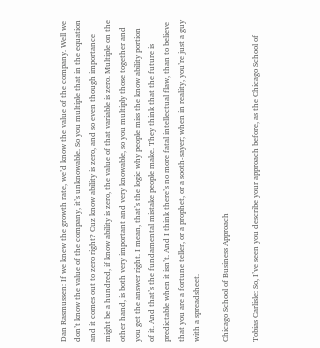Dan Rasmussen: If we knew the growth rate, we’d know the value of the company. Well we don’t know the value of the company, it’s unknowable. So you multiple that in the equation and it comes out to zero right? Cuz know ability is zero, and so even though importance might be a hundred, if know ability is zero, the value of that variable is zero. Multiple on the other hand, is both very important and very knowable, so you multiply those together and you get the answer right. I mean, that’s the logic why people miss the know ability portion of it. And that’s the fundamental mistake people make. They think that the future is predictable when it isn’t. And I think there’s no more fatal intellectual flaw, than to believe that you are a fortune teller, or a prophet, or a sooth-sayer; when in reality, you’re just a guy with a spreadsheet.

Chicago School of Business Approach

Tobias Carlisle: So, I’ve seen you describe your approach before, as the Chicago School of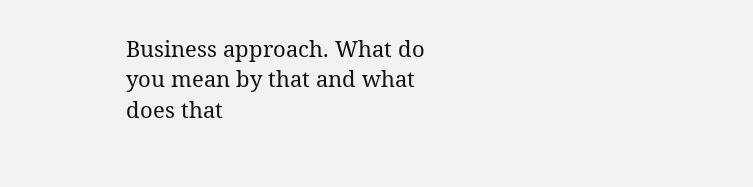Business approach. What do you mean by that and what does that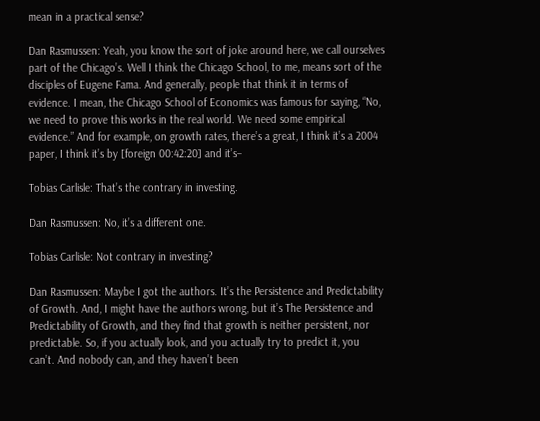mean in a practical sense?

Dan Rasmussen: Yeah, you know the sort of joke around here, we call ourselves part of the Chicago’s. Well I think the Chicago School, to me, means sort of the disciples of Eugene Fama. And generally, people that think it in terms of evidence. I mean, the Chicago School of Economics was famous for saying, “No, we need to prove this works in the real world. We need some empirical evidence.” And for example, on growth rates, there’s a great, I think it’s a 2004 paper, I think it’s by [foreign 00:42:20] and it’s–

Tobias Carlisle: That’s the contrary in investing.

Dan Rasmussen: No, it’s a different one.

Tobias Carlisle: Not contrary in investing?

Dan Rasmussen: Maybe I got the authors. It’s the Persistence and Predictability of Growth. And, I might have the authors wrong, but it’s The Persistence and Predictability of Growth, and they find that growth is neither persistent, nor predictable. So, if you actually look, and you actually try to predict it, you can’t. And nobody can, and they haven’t been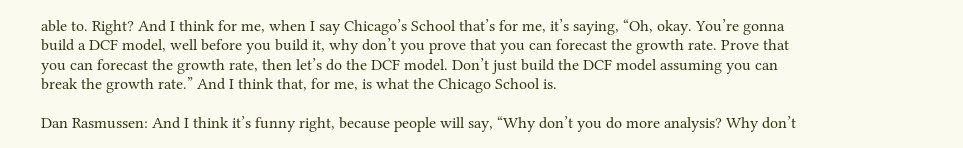able to. Right? And I think for me, when I say Chicago’s School that’s for me, it’s saying, “Oh, okay. You’re gonna build a DCF model, well before you build it, why don’t you prove that you can forecast the growth rate. Prove that you can forecast the growth rate, then let’s do the DCF model. Don’t just build the DCF model assuming you can break the growth rate.” And I think that, for me, is what the Chicago School is.

Dan Rasmussen: And I think it’s funny right, because people will say, “Why don’t you do more analysis? Why don’t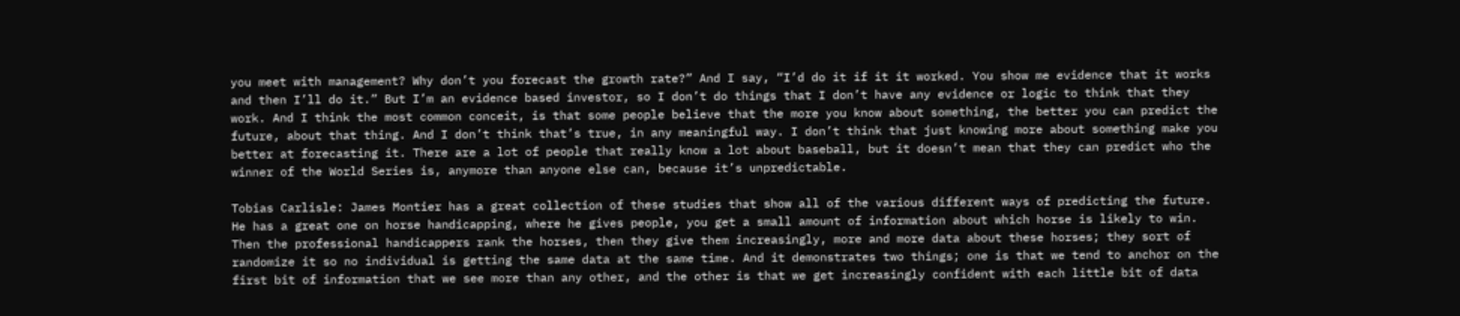you meet with management? Why don’t you forecast the growth rate?” And I say, “I’d do it if it it worked. You show me evidence that it works and then I’ll do it.” But I’m an evidence based investor, so I don’t do things that I don’t have any evidence or logic to think that they work. And I think the most common conceit, is that some people believe that the more you know about something, the better you can predict the future, about that thing. And I don’t think that’s true, in any meaningful way. I don’t think that just knowing more about something make you better at forecasting it. There are a lot of people that really know a lot about baseball, but it doesn’t mean that they can predict who the winner of the World Series is, anymore than anyone else can, because it’s unpredictable.

Tobias Carlisle: James Montier has a great collection of these studies that show all of the various different ways of predicting the future. He has a great one on horse handicapping, where he gives people, you get a small amount of information about which horse is likely to win. Then the professional handicappers rank the horses, then they give them increasingly, more and more data about these horses; they sort of randomize it so no individual is getting the same data at the same time. And it demonstrates two things; one is that we tend to anchor on the first bit of information that we see more than any other, and the other is that we get increasingly confident with each little bit of data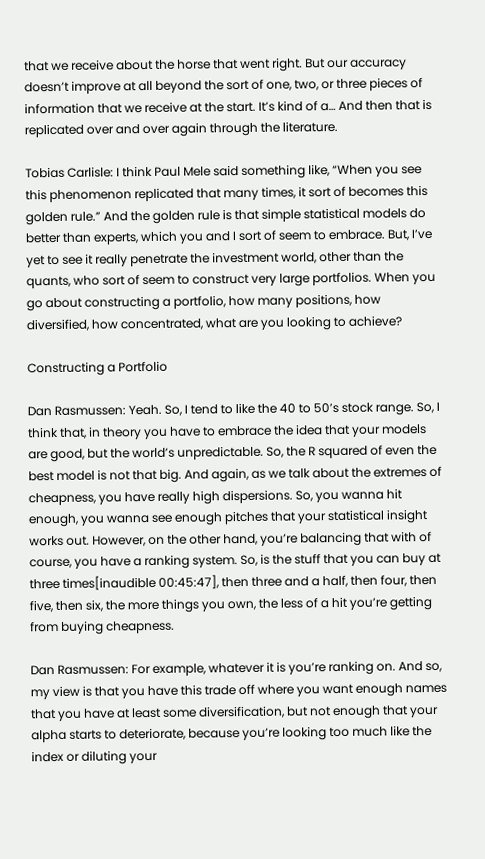that we receive about the horse that went right. But our accuracy doesn’t improve at all beyond the sort of one, two, or three pieces of information that we receive at the start. It’s kind of a… And then that is replicated over and over again through the literature.

Tobias Carlisle: I think Paul Mele said something like, “When you see this phenomenon replicated that many times, it sort of becomes this golden rule.” And the golden rule is that simple statistical models do better than experts, which you and I sort of seem to embrace. But, I’ve yet to see it really penetrate the investment world, other than the quants, who sort of seem to construct very large portfolios. When you go about constructing a portfolio, how many positions, how diversified, how concentrated, what are you looking to achieve?

Constructing a Portfolio

Dan Rasmussen: Yeah. So, I tend to like the 40 to 50’s stock range. So, I think that, in theory you have to embrace the idea that your models are good, but the world’s unpredictable. So, the R squared of even the best model is not that big. And again, as we talk about the extremes of cheapness, you have really high dispersions. So, you wanna hit enough, you wanna see enough pitches that your statistical insight works out. However, on the other hand, you’re balancing that with of course, you have a ranking system. So, is the stuff that you can buy at three times[inaudible 00:45:47], then three and a half, then four, then five, then six, the more things you own, the less of a hit you’re getting from buying cheapness.

Dan Rasmussen: For example, whatever it is you’re ranking on. And so, my view is that you have this trade off where you want enough names that you have at least some diversification, but not enough that your alpha starts to deteriorate, because you’re looking too much like the index or diluting your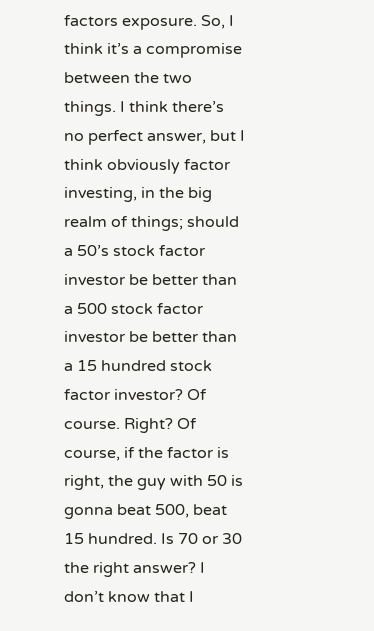factors exposure. So, I think it’s a compromise between the two things. I think there’s no perfect answer, but I think obviously factor investing, in the big realm of things; should a 50’s stock factor investor be better than a 500 stock factor investor be better than a 15 hundred stock factor investor? Of course. Right? Of course, if the factor is right, the guy with 50 is gonna beat 500, beat 15 hundred. Is 70 or 30 the right answer? I don’t know that I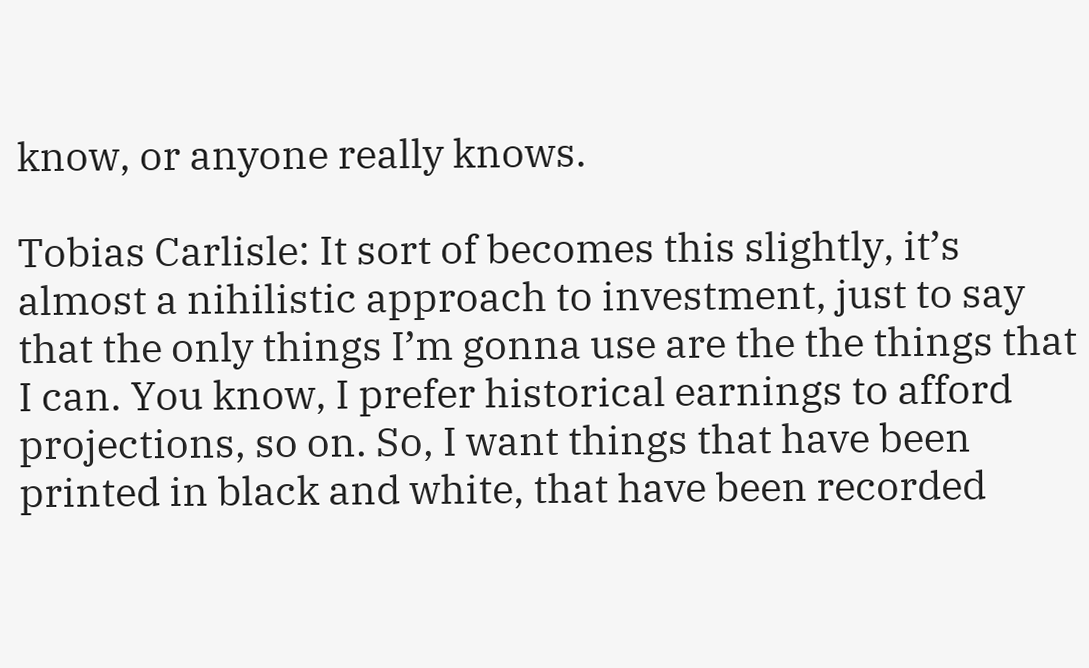know, or anyone really knows.

Tobias Carlisle: It sort of becomes this slightly, it’s almost a nihilistic approach to investment, just to say that the only things I’m gonna use are the the things that I can. You know, I prefer historical earnings to afford projections, so on. So, I want things that have been printed in black and white, that have been recorded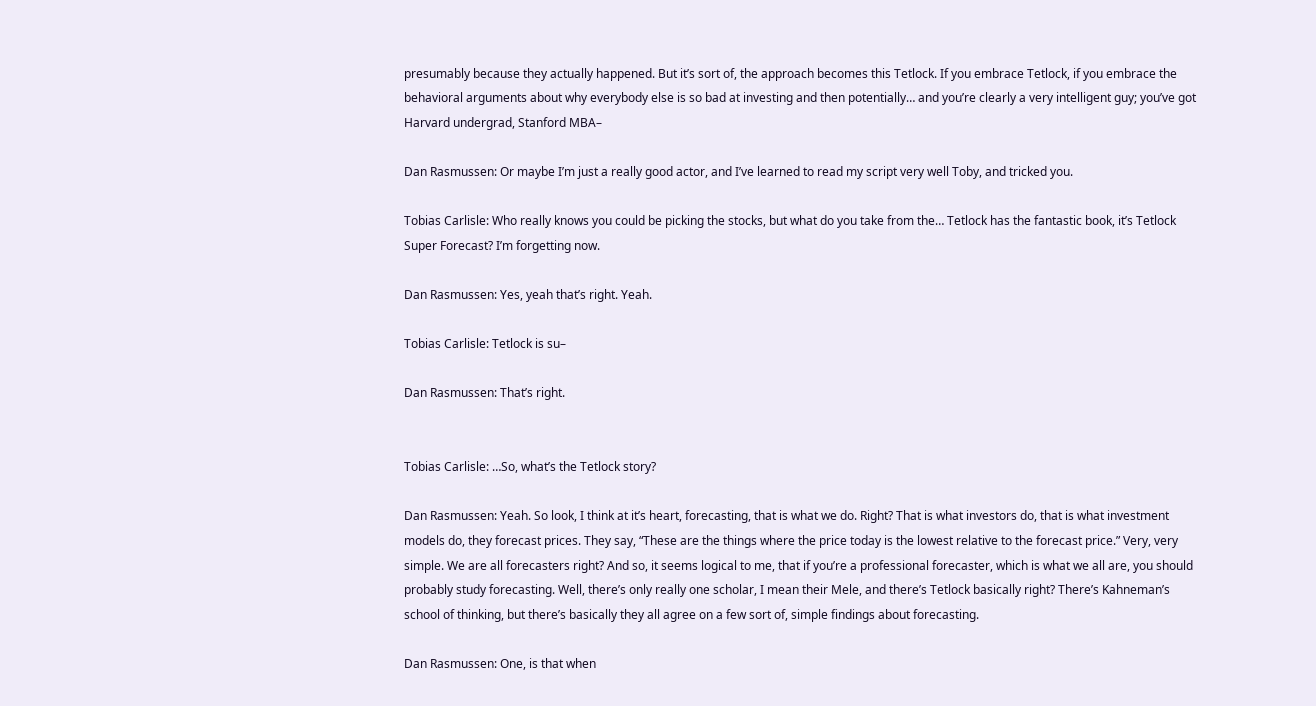presumably because they actually happened. But it’s sort of, the approach becomes this Tetlock. If you embrace Tetlock, if you embrace the behavioral arguments about why everybody else is so bad at investing and then potentially… and you’re clearly a very intelligent guy; you’ve got Harvard undergrad, Stanford MBA–

Dan Rasmussen: Or maybe I’m just a really good actor, and I’ve learned to read my script very well Toby, and tricked you.

Tobias Carlisle: Who really knows you could be picking the stocks, but what do you take from the… Tetlock has the fantastic book, it’s Tetlock Super Forecast? I’m forgetting now.

Dan Rasmussen: Yes, yeah that’s right. Yeah.

Tobias Carlisle: Tetlock is su–

Dan Rasmussen: That’s right.


Tobias Carlisle: …So, what’s the Tetlock story?

Dan Rasmussen: Yeah. So look, I think at it’s heart, forecasting, that is what we do. Right? That is what investors do, that is what investment models do, they forecast prices. They say, “These are the things where the price today is the lowest relative to the forecast price.” Very, very simple. We are all forecasters right? And so, it seems logical to me, that if you’re a professional forecaster, which is what we all are, you should probably study forecasting. Well, there’s only really one scholar, I mean their Mele, and there’s Tetlock basically right? There’s Kahneman’s school of thinking, but there’s basically they all agree on a few sort of, simple findings about forecasting.

Dan Rasmussen: One, is that when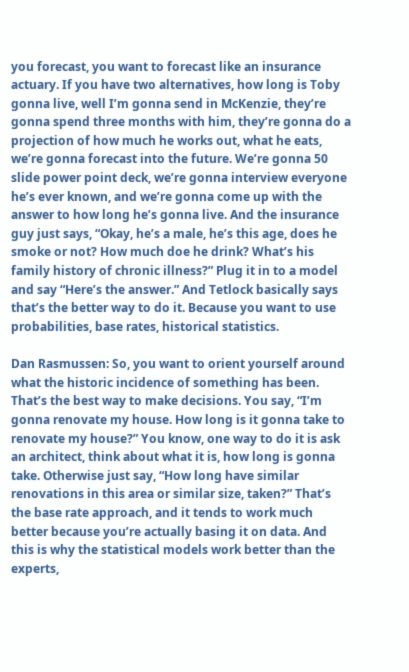you forecast, you want to forecast like an insurance actuary. If you have two alternatives, how long is Toby gonna live, well I’m gonna send in McKenzie, they’re gonna spend three months with him, they’re gonna do a projection of how much he works out, what he eats, we’re gonna forecast into the future. We’re gonna 50 slide power point deck, we’re gonna interview everyone he’s ever known, and we’re gonna come up with the answer to how long he’s gonna live. And the insurance guy just says, “Okay, he’s a male, he’s this age, does he smoke or not? How much doe he drink? What’s his family history of chronic illness?” Plug it in to a model and say “Here’s the answer.” And Tetlock basically says that’s the better way to do it. Because you want to use probabilities, base rates, historical statistics.

Dan Rasmussen: So, you want to orient yourself around what the historic incidence of something has been. That’s the best way to make decisions. You say, “I’m gonna renovate my house. How long is it gonna take to renovate my house?” You know, one way to do it is ask an architect, think about what it is, how long is gonna take. Otherwise just say, “How long have similar renovations in this area or similar size, taken?” That’s the base rate approach, and it tends to work much better because you’re actually basing it on data. And this is why the statistical models work better than the experts,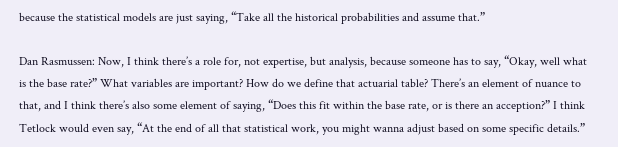because the statistical models are just saying, “Take all the historical probabilities and assume that.”

Dan Rasmussen: Now, I think there’s a role for, not expertise, but analysis, because someone has to say, “Okay, well what is the base rate?” What variables are important? How do we define that actuarial table? There’s an element of nuance to that, and I think there’s also some element of saying, “Does this fit within the base rate, or is there an acception?” I think Tetlock would even say, “At the end of all that statistical work, you might wanna adjust based on some specific details.”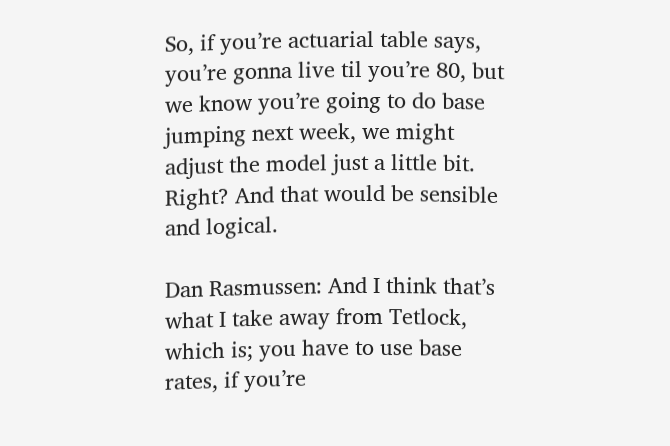So, if you’re actuarial table says, you’re gonna live til you’re 80, but we know you’re going to do base jumping next week, we might adjust the model just a little bit. Right? And that would be sensible and logical.

Dan Rasmussen: And I think that’s what I take away from Tetlock, which is; you have to use base rates, if you’re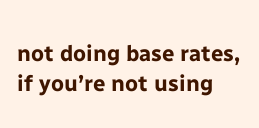not doing base rates, if you’re not using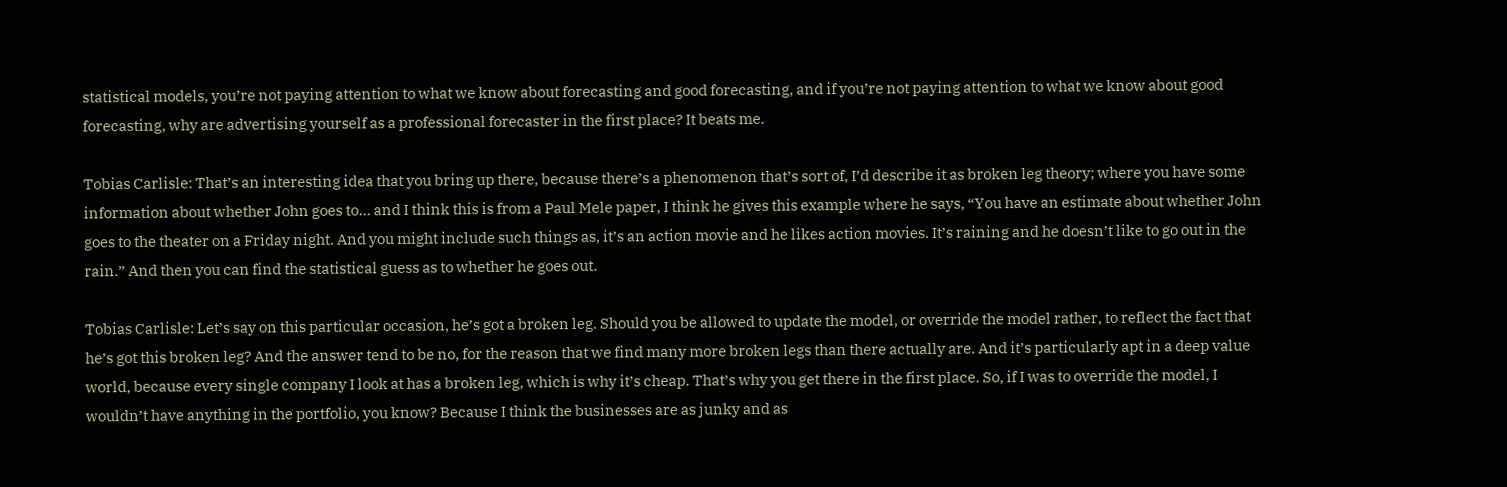statistical models, you’re not paying attention to what we know about forecasting and good forecasting, and if you’re not paying attention to what we know about good forecasting, why are advertising yourself as a professional forecaster in the first place? It beats me.

Tobias Carlisle: That’s an interesting idea that you bring up there, because there’s a phenomenon that’s sort of, I’d describe it as broken leg theory; where you have some information about whether John goes to… and I think this is from a Paul Mele paper, I think he gives this example where he says, “You have an estimate about whether John goes to the theater on a Friday night. And you might include such things as, it’s an action movie and he likes action movies. It’s raining and he doesn’t like to go out in the rain.” And then you can find the statistical guess as to whether he goes out.

Tobias Carlisle: Let’s say on this particular occasion, he’s got a broken leg. Should you be allowed to update the model, or override the model rather, to reflect the fact that he’s got this broken leg? And the answer tend to be no, for the reason that we find many more broken legs than there actually are. And it’s particularly apt in a deep value world, because every single company I look at has a broken leg, which is why it’s cheap. That’s why you get there in the first place. So, if I was to override the model, I wouldn’t have anything in the portfolio, you know? Because I think the businesses are as junky and as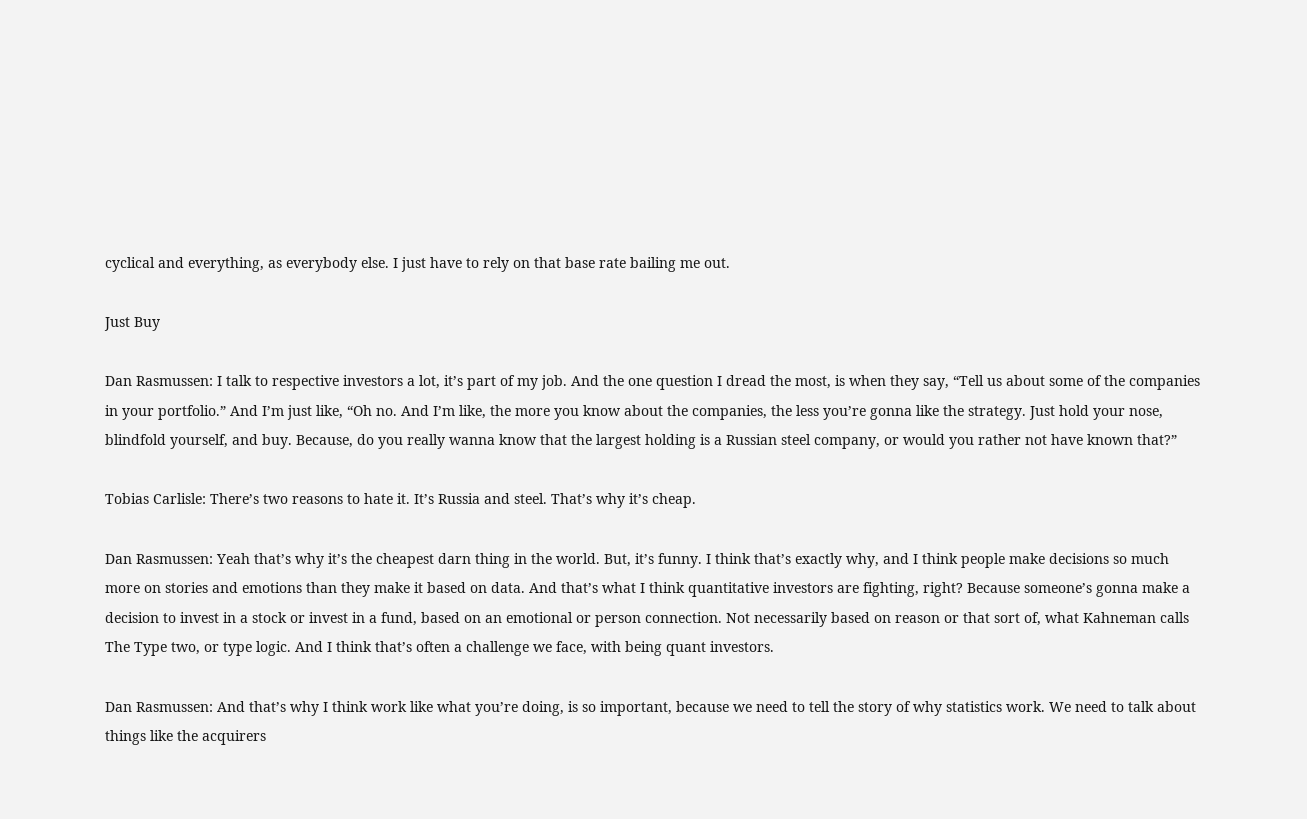cyclical and everything, as everybody else. I just have to rely on that base rate bailing me out.

Just Buy

Dan Rasmussen: I talk to respective investors a lot, it’s part of my job. And the one question I dread the most, is when they say, “Tell us about some of the companies in your portfolio.” And I’m just like, “Oh no. And I’m like, the more you know about the companies, the less you’re gonna like the strategy. Just hold your nose, blindfold yourself, and buy. Because, do you really wanna know that the largest holding is a Russian steel company, or would you rather not have known that?”

Tobias Carlisle: There’s two reasons to hate it. It’s Russia and steel. That’s why it’s cheap.

Dan Rasmussen: Yeah that’s why it’s the cheapest darn thing in the world. But, it’s funny. I think that’s exactly why, and I think people make decisions so much more on stories and emotions than they make it based on data. And that’s what I think quantitative investors are fighting, right? Because someone’s gonna make a decision to invest in a stock or invest in a fund, based on an emotional or person connection. Not necessarily based on reason or that sort of, what Kahneman calls The Type two, or type logic. And I think that’s often a challenge we face, with being quant investors.

Dan Rasmussen: And that’s why I think work like what you’re doing, is so important, because we need to tell the story of why statistics work. We need to talk about things like the acquirers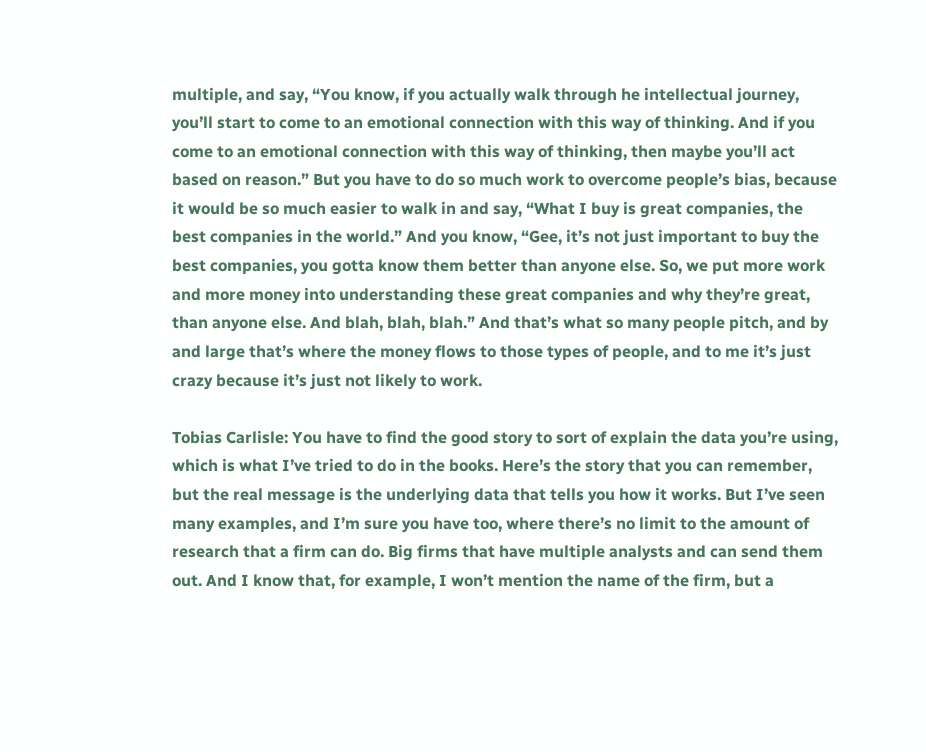multiple, and say, “You know, if you actually walk through he intellectual journey, you’ll start to come to an emotional connection with this way of thinking. And if you come to an emotional connection with this way of thinking, then maybe you’ll act based on reason.” But you have to do so much work to overcome people’s bias, because it would be so much easier to walk in and say, “What I buy is great companies, the best companies in the world.” And you know, “Gee, it’s not just important to buy the best companies, you gotta know them better than anyone else. So, we put more work and more money into understanding these great companies and why they’re great, than anyone else. And blah, blah, blah.” And that’s what so many people pitch, and by and large that’s where the money flows to those types of people, and to me it’s just crazy because it’s just not likely to work.

Tobias Carlisle: You have to find the good story to sort of explain the data you’re using, which is what I’ve tried to do in the books. Here’s the story that you can remember, but the real message is the underlying data that tells you how it works. But I’ve seen many examples, and I’m sure you have too, where there’s no limit to the amount of research that a firm can do. Big firms that have multiple analysts and can send them out. And I know that, for example, I won’t mention the name of the firm, but a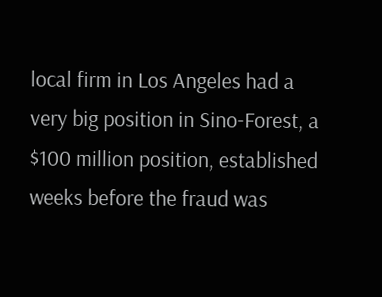local firm in Los Angeles had a very big position in Sino-Forest, a $100 million position, established weeks before the fraud was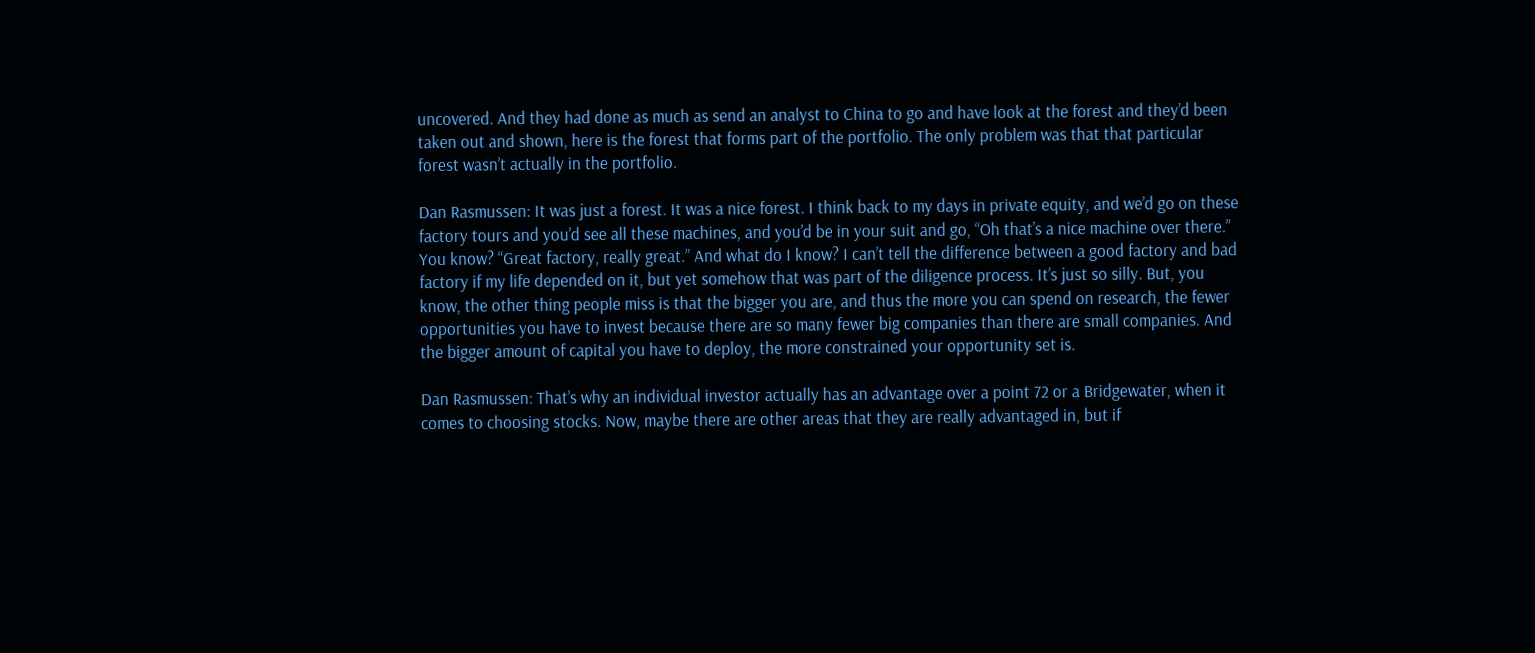uncovered. And they had done as much as send an analyst to China to go and have look at the forest and they’d been taken out and shown, here is the forest that forms part of the portfolio. The only problem was that that particular forest wasn’t actually in the portfolio.

Dan Rasmussen: It was just a forest. It was a nice forest. I think back to my days in private equity, and we’d go on these factory tours and you’d see all these machines, and you’d be in your suit and go, “Oh that’s a nice machine over there.” You know? “Great factory, really great.” And what do I know? I can’t tell the difference between a good factory and bad factory if my life depended on it, but yet somehow that was part of the diligence process. It’s just so silly. But, you know, the other thing people miss is that the bigger you are, and thus the more you can spend on research, the fewer opportunities you have to invest because there are so many fewer big companies than there are small companies. And the bigger amount of capital you have to deploy, the more constrained your opportunity set is.

Dan Rasmussen: That’s why an individual investor actually has an advantage over a point 72 or a Bridgewater, when it comes to choosing stocks. Now, maybe there are other areas that they are really advantaged in, but if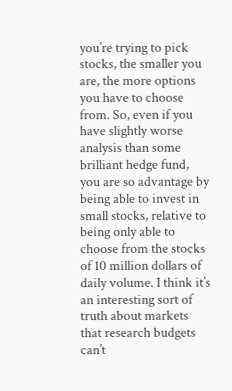you’re trying to pick stocks, the smaller you are, the more options you have to choose from. So, even if you have slightly worse analysis than some brilliant hedge fund, you are so advantage by being able to invest in small stocks, relative to being only able to choose from the stocks of 10 million dollars of daily volume. I think it’s an interesting sort of truth about markets that research budgets can’t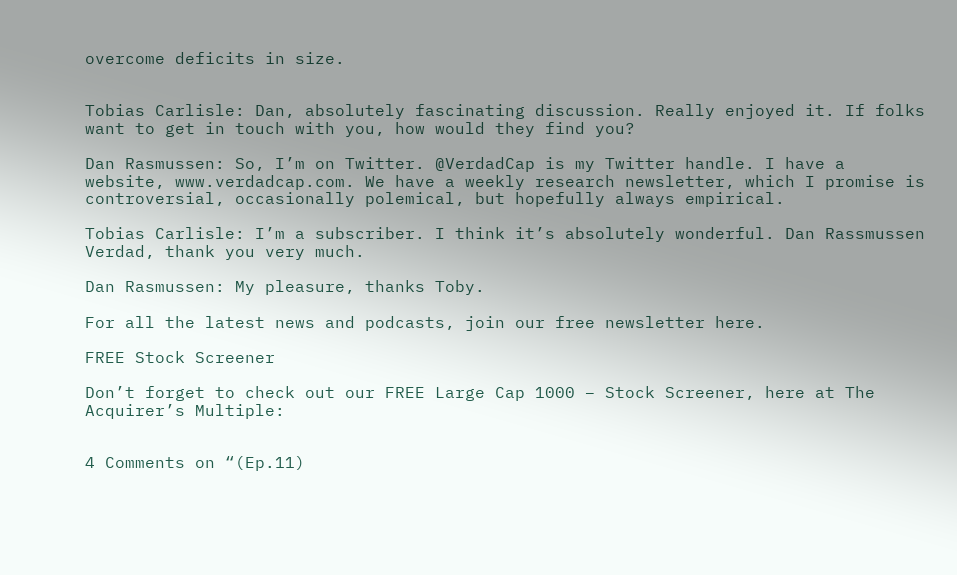overcome deficits in size.


Tobias Carlisle: Dan, absolutely fascinating discussion. Really enjoyed it. If folks want to get in touch with you, how would they find you?

Dan Rasmussen: So, I’m on Twitter. @VerdadCap is my Twitter handle. I have a website, www.verdadcap.com. We have a weekly research newsletter, which I promise is controversial, occasionally polemical, but hopefully always empirical.

Tobias Carlisle: I’m a subscriber. I think it’s absolutely wonderful. Dan Rassmussen Verdad, thank you very much.

Dan Rasmussen: My pleasure, thanks Toby.

For all the latest news and podcasts, join our free newsletter here.

FREE Stock Screener

Don’t forget to check out our FREE Large Cap 1000 – Stock Screener, here at The Acquirer’s Multiple:


4 Comments on “(Ep.11)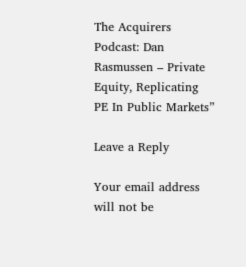The Acquirers Podcast: Dan Rasmussen – Private Equity, Replicating PE In Public Markets”

Leave a Reply

Your email address will not be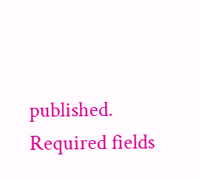published. Required fields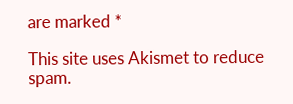are marked *

This site uses Akismet to reduce spam.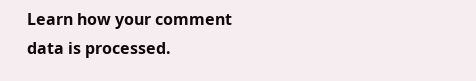Learn how your comment data is processed.